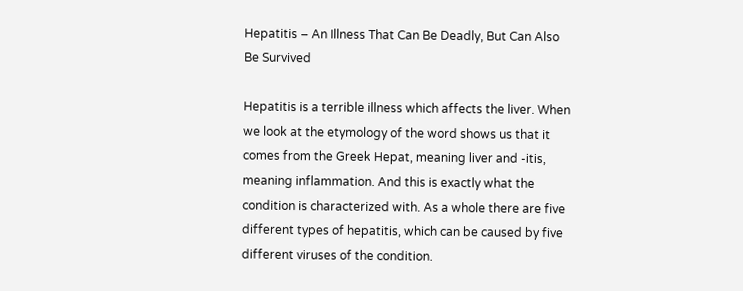Hepatitis – An Illness That Can Be Deadly, But Can Also Be Survived

Hepatitis is a terrible illness which affects the liver. When we look at the etymology of the word shows us that it comes from the Greek Hepat, meaning liver and -itis, meaning inflammation. And this is exactly what the condition is characterized with. As a whole there are five different types of hepatitis, which can be caused by five different viruses of the condition.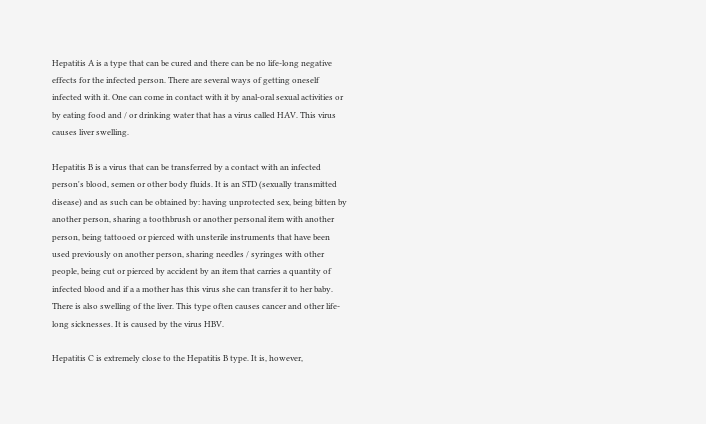Hepatitis A is a type that can be cured and there can be no life-long negative effects for the infected person. There are several ways of getting oneself infected with it. One can come in contact with it by anal-oral sexual activities or by eating food and / or drinking water that has a virus called HAV. This virus causes liver swelling.

Hepatitis B is a virus that can be transferred by a contact with an infected person's blood, semen or other body fluids. It is an STD (sexually transmitted disease) and as such can be obtained by: having unprotected sex, being bitten by another person, sharing a toothbrush or another personal item with another person, being tattooed or pierced with unsterile instruments that have been used previously on another person, sharing needles / syringes with other people, being cut or pierced by accident by an item that carries a quantity of infected blood and if a a mother has this virus she can transfer it to her baby. There is also swelling of the liver. This type often causes cancer and other life-long sicknesses. It is caused by the virus HBV.

Hepatitis C is extremely close to the Hepatitis B type. It is, however,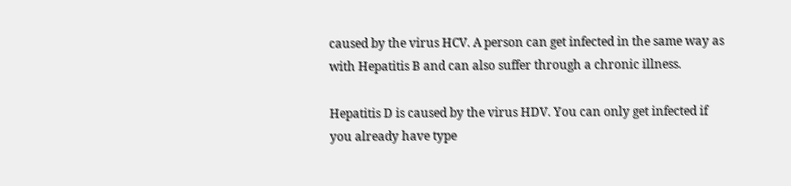caused by the virus HCV. A person can get infected in the same way as with Hepatitis B and can also suffer through a chronic illness.

Hepatitis D is caused by the virus HDV. You can only get infected if you already have type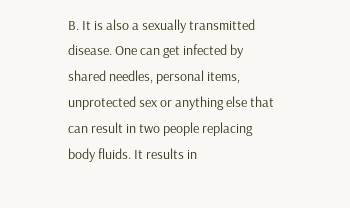B. It is also a sexually transmitted disease. One can get infected by shared needles, personal items, unprotected sex or anything else that can result in two people replacing body fluids. It results in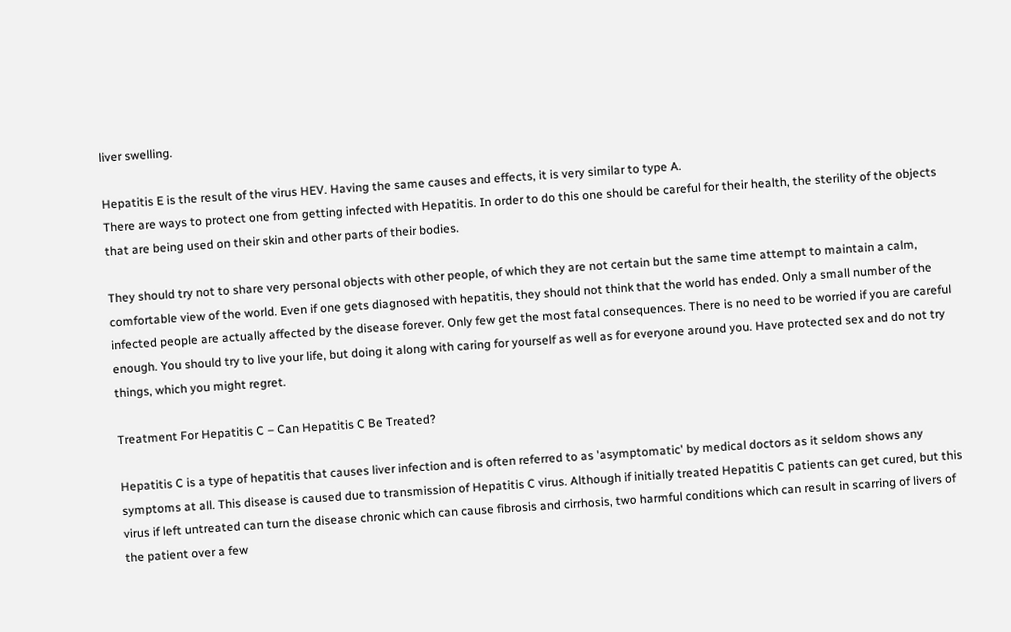liver swelling.

Hepatitis E is the result of the virus HEV. Having the same causes and effects, it is very similar to type A.
There are ways to protect one from getting infected with Hepatitis. In order to do this one should be careful for their health, the sterility of the objects that are being used on their skin and other parts of their bodies.

They should try not to share very personal objects with other people, of which they are not certain but the same time attempt to maintain a calm, comfortable view of the world. Even if one gets diagnosed with hepatitis, they should not think that the world has ended. Only a small number of the infected people are actually affected by the disease forever. Only few get the most fatal consequences. There is no need to be worried if you are careful enough. You should try to live your life, but doing it along with caring for yourself as well as for everyone around you. Have protected sex and do not try things, which you might regret.

Treatment For Hepatitis C – Can Hepatitis C Be Treated?

Hepatitis C is a type of hepatitis that causes liver infection and is often referred to as 'asymptomatic' by medical doctors as it seldom shows any symptoms at all. This disease is caused due to transmission of Hepatitis C virus. Although if initially treated Hepatitis C patients can get cured, but this virus if left untreated can turn the disease chronic which can cause fibrosis and cirrhosis, two harmful conditions which can result in scarring of livers of the patient over a few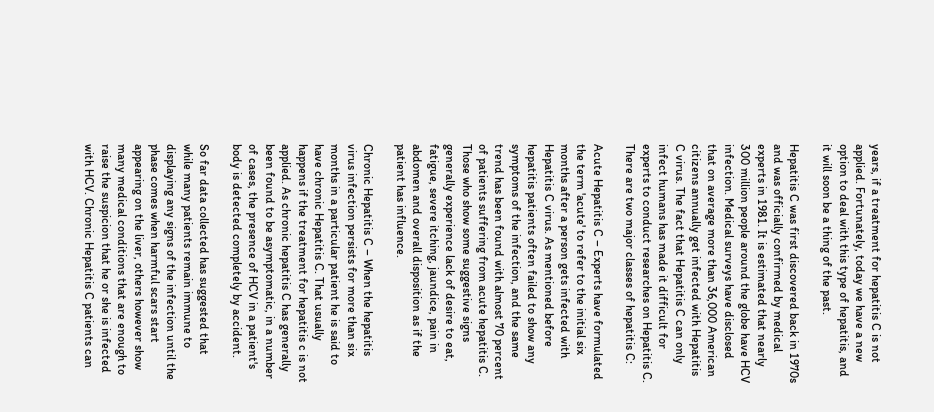years, if a treatment for hepatitis C is not applied. Fortunately, today we have a new option to deal with this type of hepatitis, and it will soon be a thing of the past.

Hepatitis C was first discovered back in 1970s and was officially confirmed by medical experts in 1981. It is estimated that nearly 300 million people around the globe have HCV infection. Medical surveys have disclosed that on average more than 36,000 American citizens annually get infected with Hepatitis C virus. The fact that Hepatitis C can only infect humans has made it difficult for experts to conduct researches on Hepatitis C. There are two major classes of hepatitis C:

Acute Hepatitis C – Experts have formulated the term 'acute' to refer to the initial six months after a person gets infected with Hepatitis C virus. As mentioned before hepatitis patients often failed to show any symptoms of the infection, and the same trend has been found with almost 70 percent of patients suffering from acute hepatitis C. Those who show some suggestive signs generally experience lack of desire to eat, fatigue, severe itching, jaundice, pain in abdomen and overall disposition as if the patient has influence.

Chronic Hepatitis C – When the hepatitis virus infection persists for more than six months in a particular patient he is said to have chronic Hepatitis C. That usually happens if the treatment for hepatitis c is not applied. As chronic hepatitis C has generally been found to be asymptomatic, in a number of cases, the presence of HCV in a patient's body is detected completely by accident.

So far data collected has suggested that while many patients remain immune to displaying any signs of the infection until the phase comes when harmful scars start appearing on the liver, others however show many medical conditions that are enough to raise the suspicion that he or she is infected with HCV. Chronic Hepatitis C patients can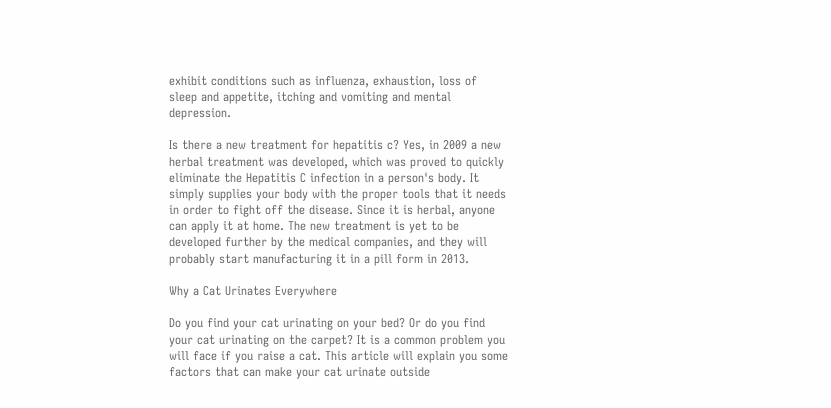exhibit conditions such as influenza, exhaustion, loss of sleep and appetite, itching and vomiting and mental depression.

Is there a new treatment for hepatitis c? Yes, in 2009 a new herbal treatment was developed, which was proved to quickly eliminate the Hepatitis C infection in a person's body. It simply supplies your body with the proper tools that it needs in order to fight off the disease. Since it is herbal, anyone can apply it at home. The new treatment is yet to be developed further by the medical companies, and they will probably start manufacturing it in a pill form in 2013.

Why a Cat Urinates Everywhere

Do you find your cat urinating on your bed? Or do you find your cat urinating on the carpet? It is a common problem you will face if you raise a cat. This article will explain you some factors that can make your cat urinate outside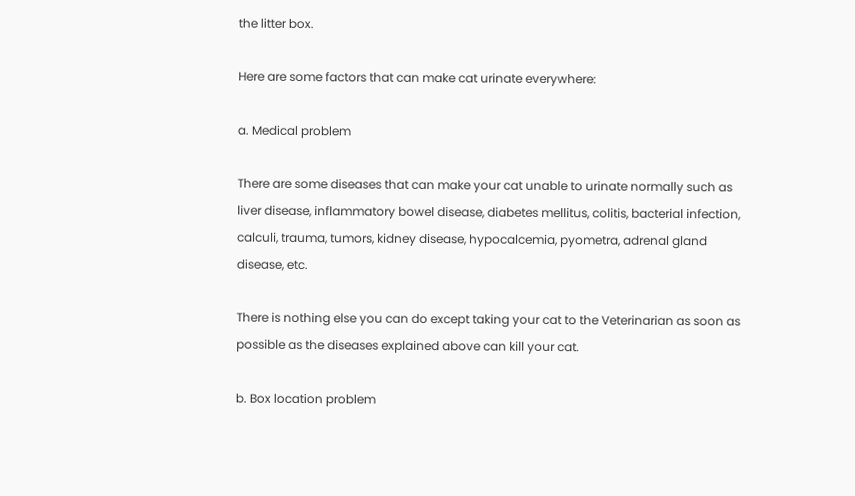the litter box.

Here are some factors that can make cat urinate everywhere:

a. Medical problem

There are some diseases that can make your cat unable to urinate normally such as liver disease, inflammatory bowel disease, diabetes mellitus, colitis, bacterial infection, calculi, trauma, tumors, kidney disease, hypocalcemia, pyometra, adrenal gland disease, etc.

There is nothing else you can do except taking your cat to the Veterinarian as soon as possible as the diseases explained above can kill your cat.

b. Box location problem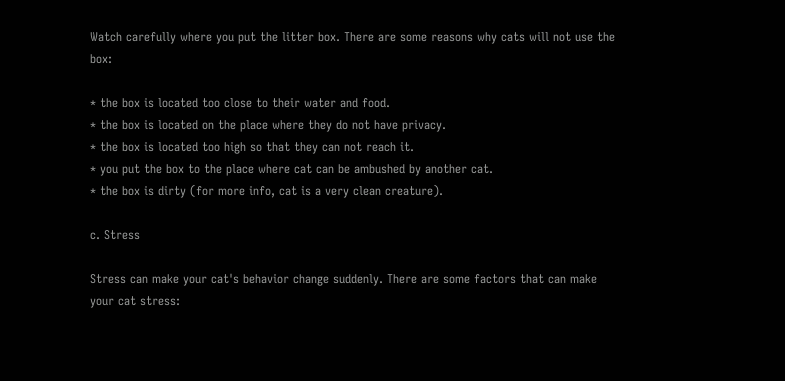Watch carefully where you put the litter box. There are some reasons why cats will not use the box:

* the box is located too close to their water and food.
* the box is located on the place where they do not have privacy.
* the box is located too high so that they can not reach it.
* you put the box to the place where cat can be ambushed by another cat.
* the box is dirty (for more info, cat is a very clean creature).

c. Stress

Stress can make your cat's behavior change suddenly. There are some factors that can make your cat stress: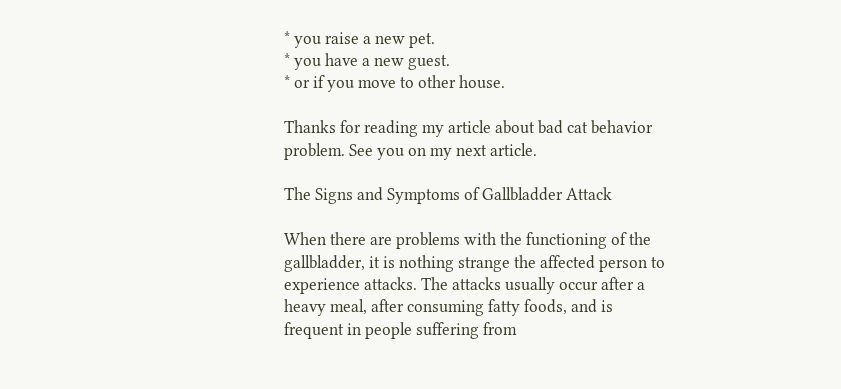* you raise a new pet.
* you have a new guest.
* or if you move to other house.

Thanks for reading my article about bad cat behavior problem. See you on my next article.

The Signs and Symptoms of Gallbladder Attack

When there are problems with the functioning of the gallbladder, it is nothing strange the affected person to experience attacks. The attacks usually occur after a heavy meal, after consuming fatty foods, and is frequent in people suffering from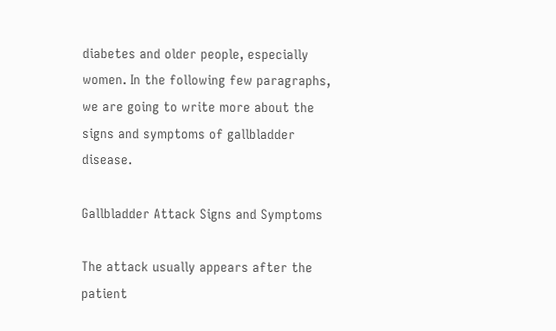diabetes and older people, especially women. In the following few paragraphs, we are going to write more about the signs and symptoms of gallbladder disease.

Gallbladder Attack Signs and Symptoms

The attack usually appears after the patient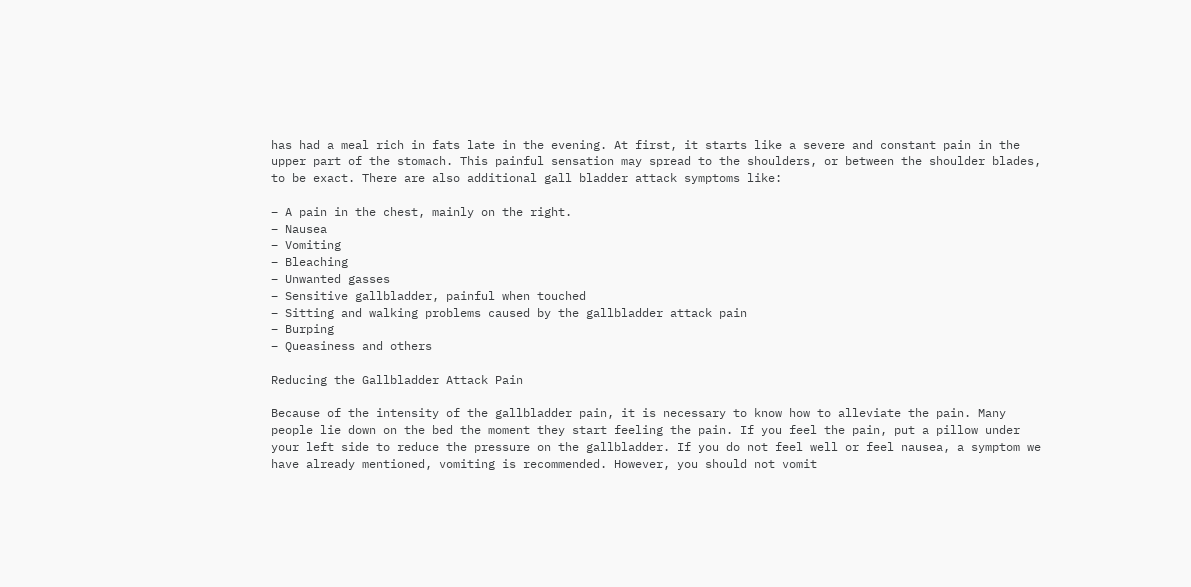has had a meal rich in fats late in the evening. At first, it starts like a severe and constant pain in the upper part of the stomach. This painful sensation may spread to the shoulders, or between the shoulder blades, to be exact. There are also additional gall bladder attack symptoms like:

– A pain in the chest, mainly on the right.
– Nausea
– Vomiting
– Bleaching
– Unwanted gasses
– Sensitive gallbladder, painful when touched
– Sitting and walking problems caused by the gallbladder attack pain
– Burping
– Queasiness and others

Reducing the Gallbladder Attack Pain

Because of the intensity of the gallbladder pain, it is necessary to know how to alleviate the pain. Many people lie down on the bed the moment they start feeling the pain. If you feel the pain, put a pillow under your left side to reduce the pressure on the gallbladder. If you do not feel well or feel nausea, a symptom we have already mentioned, vomiting is recommended. However, you should not vomit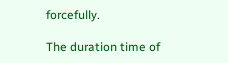forcefully.

The duration time of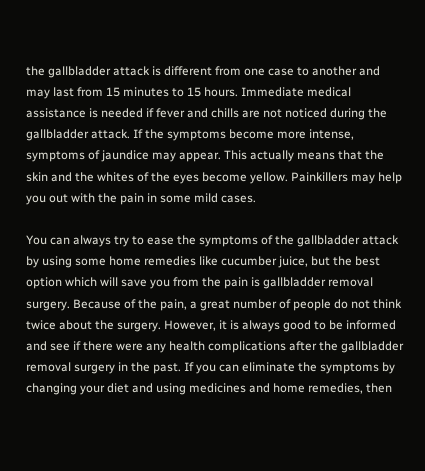the gallbladder attack is different from one case to another and may last from 15 minutes to 15 hours. Immediate medical assistance is needed if fever and chills are not noticed during the gallbladder attack. If the symptoms become more intense, symptoms of jaundice may appear. This actually means that the skin and the whites of the eyes become yellow. Painkillers may help you out with the pain in some mild cases.

You can always try to ease the symptoms of the gallbladder attack by using some home remedies like cucumber juice, but the best option which will save you from the pain is gallbladder removal surgery. Because of the pain, a great number of people do not think twice about the surgery. However, it is always good to be informed and see if there were any health complications after the gallbladder removal surgery in the past. If you can eliminate the symptoms by changing your diet and using medicines and home remedies, then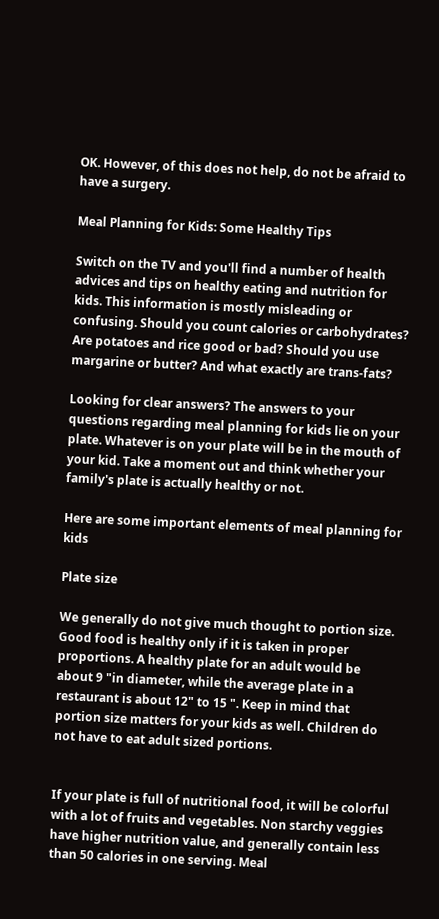OK. However, of this does not help, do not be afraid to have a surgery.

Meal Planning for Kids: Some Healthy Tips

Switch on the TV and you'll find a number of health advices and tips on healthy eating and nutrition for kids. This information is mostly misleading or confusing. Should you count calories or carbohydrates? Are potatoes and rice good or bad? Should you use margarine or butter? And what exactly are trans-fats?

Looking for clear answers? The answers to your questions regarding meal planning for kids lie on your plate. Whatever is on your plate will be in the mouth of your kid. Take a moment out and think whether your family's plate is actually healthy or not.

Here are some important elements of meal planning for kids

Plate size

We generally do not give much thought to portion size. Good food is healthy only if it is taken in proper proportions. A healthy plate for an adult would be about 9 "in diameter, while the average plate in a restaurant is about 12" to 15 ". Keep in mind that portion size matters for your kids as well. Children do not have to eat adult sized portions.


If your plate is full of nutritional food, it will be colorful with a lot of fruits and vegetables. Non starchy veggies have higher nutrition value, and generally contain less than 50 calories in one serving. Meal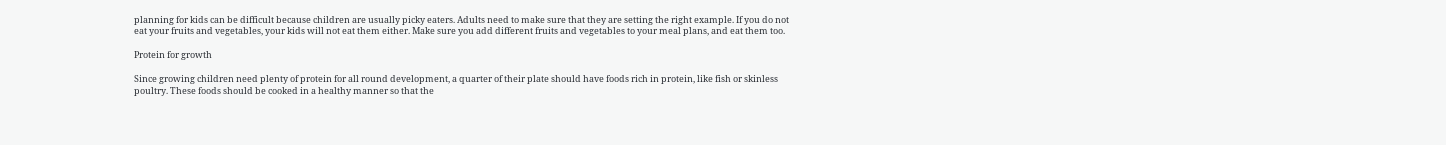planning for kids can be difficult because children are usually picky eaters. Adults need to make sure that they are setting the right example. If you do not eat your fruits and vegetables, your kids will not eat them either. Make sure you add different fruits and vegetables to your meal plans, and eat them too.

Protein for growth

Since growing children need plenty of protein for all round development, a quarter of their plate should have foods rich in protein, like fish or skinless poultry. These foods should be cooked in a healthy manner so that the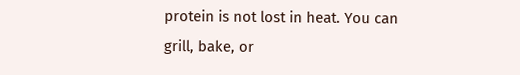protein is not lost in heat. You can grill, bake, or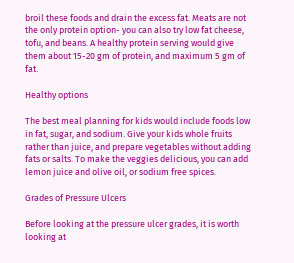broil these foods and drain the excess fat. Meats are not the only protein option- you can also try low fat cheese, tofu, and beans. A healthy protein serving would give them about 15-20 gm of protein, and maximum 5 gm of fat.

Healthy options

The best meal planning for kids would include foods low in fat, sugar, and sodium. Give your kids whole fruits rather than juice, and prepare vegetables without adding fats or salts. To make the veggies delicious, you can add lemon juice and olive oil, or sodium free spices.

Grades of Pressure Ulcers

Before looking at the pressure ulcer grades, it is worth looking at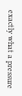exactly what a pressure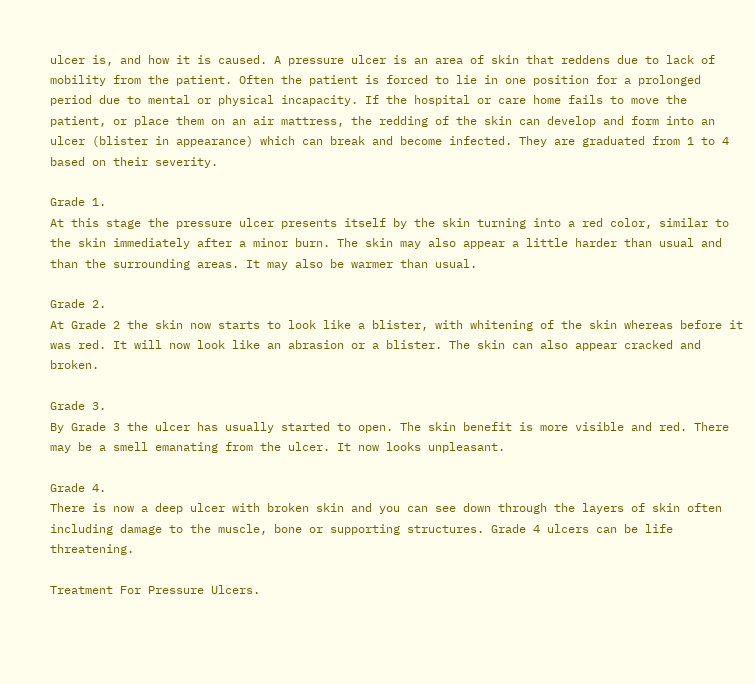ulcer is, and how it is caused. A pressure ulcer is an area of skin that reddens due to lack of mobility from the patient. Often the patient is forced to lie in one position for a prolonged period due to mental or physical incapacity. If the hospital or care home fails to move the patient, or place them on an air mattress, the redding of the skin can develop and form into an ulcer (blister in appearance) which can break and become infected. They are graduated from 1 to 4 based on their severity.

Grade 1.
At this stage the pressure ulcer presents itself by the skin turning into a red color, similar to the skin immediately after a minor burn. The skin may also appear a little harder than usual and than the surrounding areas. It may also be warmer than usual.

Grade 2.
At Grade 2 the skin now starts to look like a blister, with whitening of the skin whereas before it was red. It will now look like an abrasion or a blister. The skin can also appear cracked and broken.

Grade 3.
By Grade 3 the ulcer has usually started to open. The skin benefit is more visible and red. There may be a smell emanating from the ulcer. It now looks unpleasant.

Grade 4.
There is now a deep ulcer with broken skin and you can see down through the layers of skin often including damage to the muscle, bone or supporting structures. Grade 4 ulcers can be life threatening.

Treatment For Pressure Ulcers.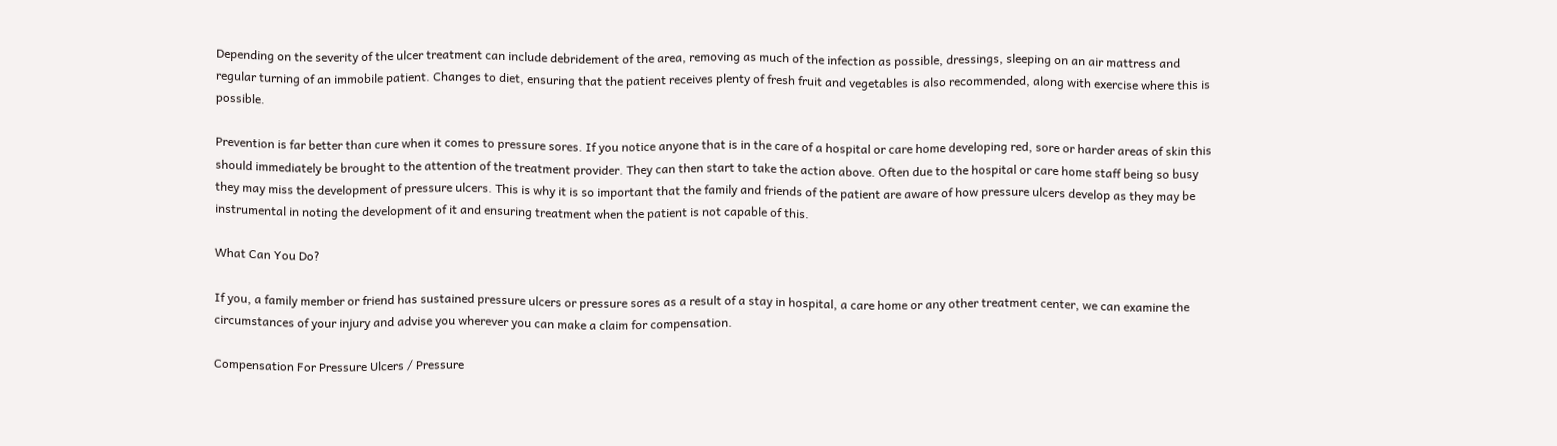Depending on the severity of the ulcer treatment can include debridement of the area, removing as much of the infection as possible, dressings, sleeping on an air mattress and regular turning of an immobile patient. Changes to diet, ensuring that the patient receives plenty of fresh fruit and vegetables is also recommended, along with exercise where this is possible.

Prevention is far better than cure when it comes to pressure sores. If you notice anyone that is in the care of a hospital or care home developing red, sore or harder areas of skin this should immediately be brought to the attention of the treatment provider. They can then start to take the action above. Often due to the hospital or care home staff being so busy they may miss the development of pressure ulcers. This is why it is so important that the family and friends of the patient are aware of how pressure ulcers develop as they may be instrumental in noting the development of it and ensuring treatment when the patient is not capable of this.

What Can You Do?

If you, a family member or friend has sustained pressure ulcers or pressure sores as a result of a stay in hospital, a care home or any other treatment center, we can examine the circumstances of your injury and advise you wherever you can make a claim for compensation.

Compensation For Pressure Ulcers / Pressure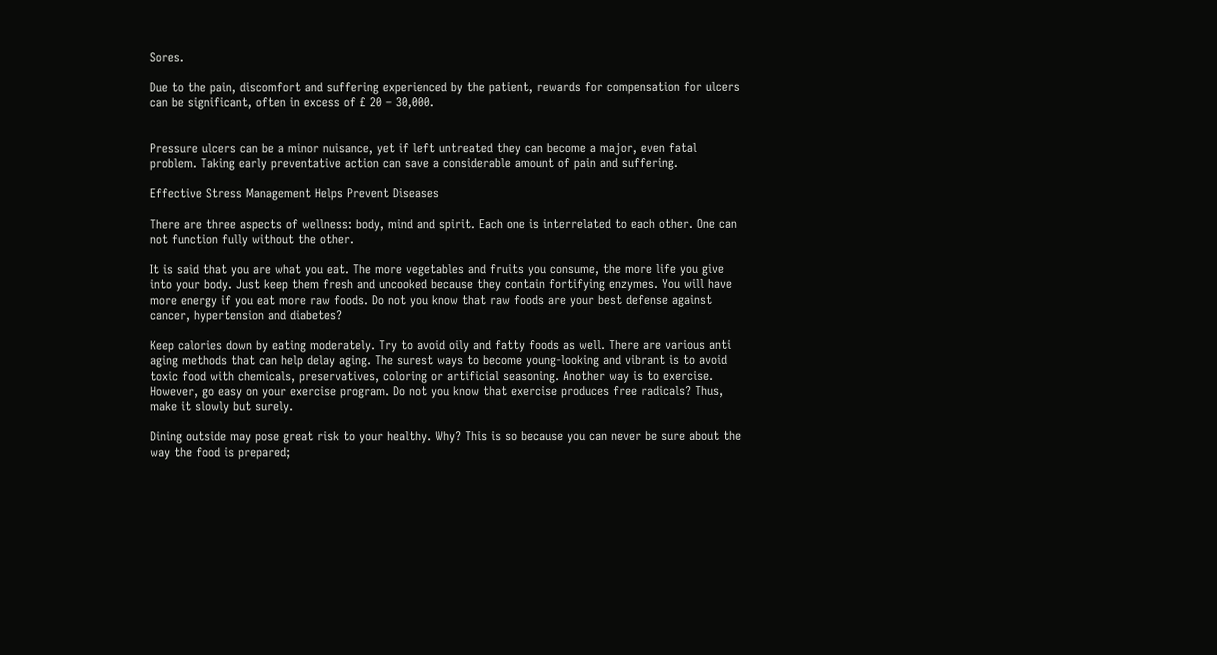Sores.

Due to the pain, discomfort and suffering experienced by the patient, rewards for compensation for ulcers can be significant, often in excess of £ 20 – 30,000.


Pressure ulcers can be a minor nuisance, yet if left untreated they can become a major, even fatal problem. Taking early preventative action can save a considerable amount of pain and suffering.

Effective Stress Management Helps Prevent Diseases

There are three aspects of wellness: body, mind and spirit. Each one is interrelated to each other. One can not function fully without the other.

It is said that you are what you eat. The more vegetables and fruits you consume, the more life you give into your body. Just keep them fresh and uncooked because they contain fortifying enzymes. You will have more energy if you eat more raw foods. Do not you know that raw foods are your best defense against cancer, hypertension and diabetes?

Keep calories down by eating moderately. Try to avoid oily and fatty foods as well. There are various anti aging methods that can help delay aging. The surest ways to become young-looking and vibrant is to avoid toxic food with chemicals, preservatives, coloring or artificial seasoning. Another way is to exercise. However, go easy on your exercise program. Do not you know that exercise produces free radicals? Thus, make it slowly but surely.

Dining outside may pose great risk to your healthy. Why? This is so because you can never be sure about the way the food is prepared;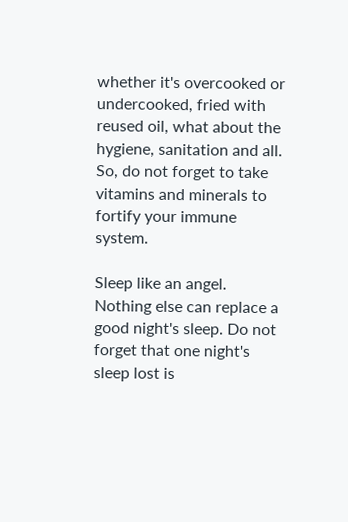whether it's overcooked or undercooked, fried with reused oil, what about the hygiene, sanitation and all. So, do not forget to take vitamins and minerals to fortify your immune system.

Sleep like an angel. Nothing else can replace a good night's sleep. Do not forget that one night's sleep lost is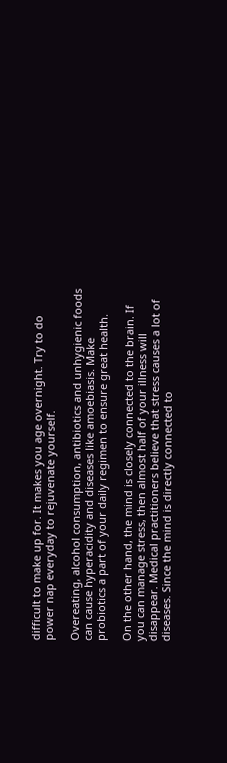difficult to make up for. It makes you age overnight. Try to do power nap everyday to rejuvenate yourself.

Overeating, alcohol consumption, antibiotics and unhygienic foods can cause hyperacidity and diseases like amoebiasis. Make probiotics a part of your daily regimen to ensure great health.

On the other hand, the mind is closely connected to the brain. If you can manage stress, then almost half of your illness will disappear. Medical practitioners believe that stress causes a lot of diseases. Since the mind is directly connected to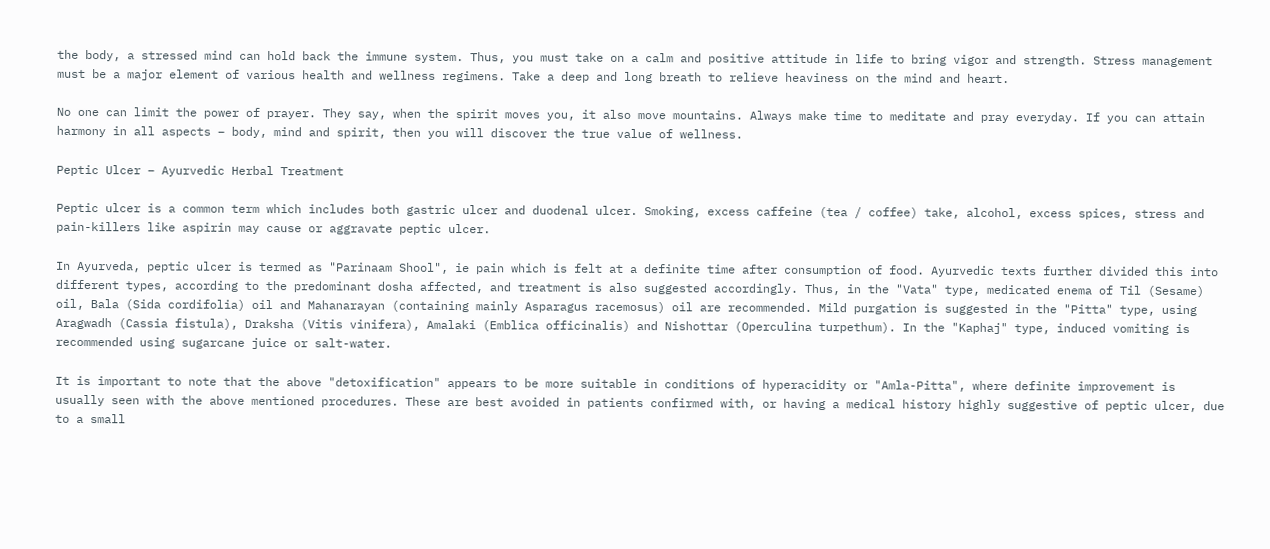the body, a stressed mind can hold back the immune system. Thus, you must take on a calm and positive attitude in life to bring vigor and strength. Stress management must be a major element of various health and wellness regimens. Take a deep and long breath to relieve heaviness on the mind and heart.

No one can limit the power of prayer. They say, when the spirit moves you, it also move mountains. Always make time to meditate and pray everyday. If you can attain harmony in all aspects – body, mind and spirit, then you will discover the true value of wellness.

Peptic Ulcer – Ayurvedic Herbal Treatment

Peptic ulcer is a common term which includes both gastric ulcer and duodenal ulcer. Smoking, excess caffeine (tea / coffee) take, alcohol, excess spices, stress and pain-killers like aspirin may cause or aggravate peptic ulcer.

In Ayurveda, peptic ulcer is termed as "Parinaam Shool", ie pain which is felt at a definite time after consumption of food. Ayurvedic texts further divided this into different types, according to the predominant dosha affected, and treatment is also suggested accordingly. Thus, in the "Vata" type, medicated enema of Til (Sesame) oil, Bala (Sida cordifolia) oil and Mahanarayan (containing mainly Asparagus racemosus) oil are recommended. Mild purgation is suggested in the "Pitta" type, using Aragwadh (Cassia fistula), Draksha (Vitis vinifera), Amalaki (Emblica officinalis) and Nishottar (Operculina turpethum). In the "Kaphaj" type, induced vomiting is recommended using sugarcane juice or salt-water.

It is important to note that the above "detoxification" appears to be more suitable in conditions of hyperacidity or "Amla-Pitta", where definite improvement is usually seen with the above mentioned procedures. These are best avoided in patients confirmed with, or having a medical history highly suggestive of peptic ulcer, due to a small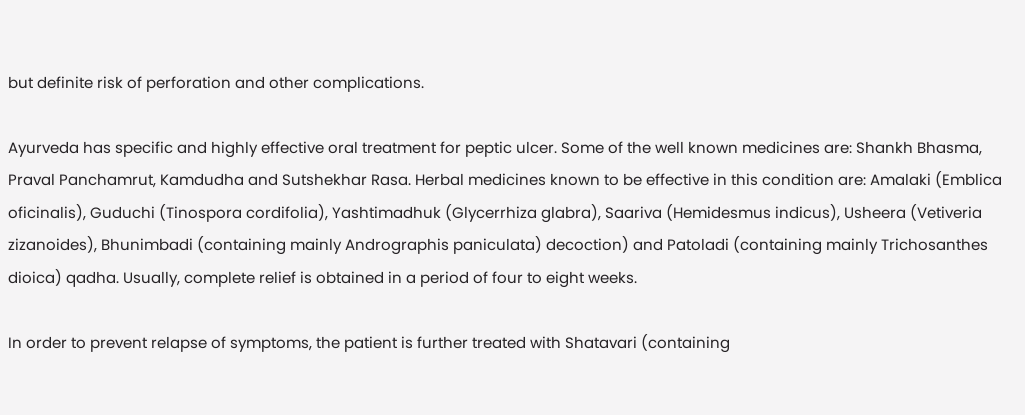but definite risk of perforation and other complications.

Ayurveda has specific and highly effective oral treatment for peptic ulcer. Some of the well known medicines are: Shankh Bhasma, Praval Panchamrut, Kamdudha and Sutshekhar Rasa. Herbal medicines known to be effective in this condition are: Amalaki (Emblica oficinalis), Guduchi (Tinospora cordifolia), Yashtimadhuk (Glycerrhiza glabra), Saariva (Hemidesmus indicus), Usheera (Vetiveria zizanoides), Bhunimbadi (containing mainly Andrographis paniculata) decoction) and Patoladi (containing mainly Trichosanthes dioica) qadha. Usually, complete relief is obtained in a period of four to eight weeks.

In order to prevent relapse of symptoms, the patient is further treated with Shatavari (containing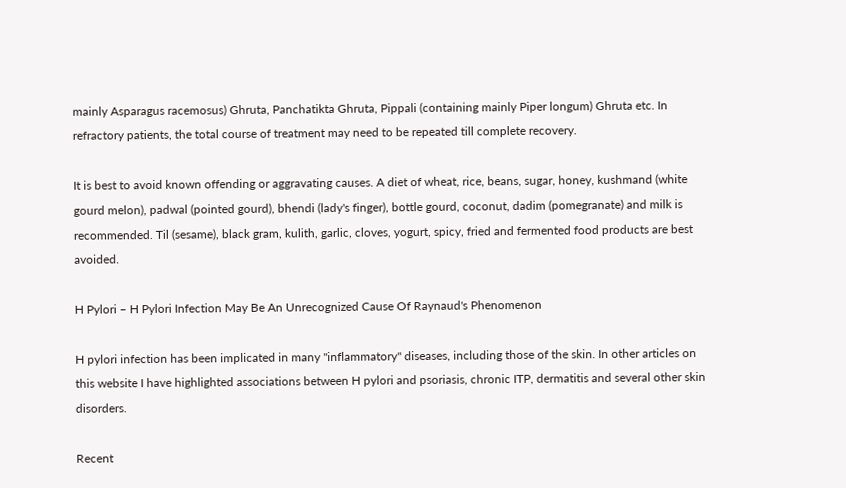mainly Asparagus racemosus) Ghruta, Panchatikta Ghruta, Pippali (containing mainly Piper longum) Ghruta etc. In refractory patients, the total course of treatment may need to be repeated till complete recovery.

It is best to avoid known offending or aggravating causes. A diet of wheat, rice, beans, sugar, honey, kushmand (white gourd melon), padwal (pointed gourd), bhendi (lady's finger), bottle gourd, coconut, dadim (pomegranate) and milk is recommended. Til (sesame), black gram, kulith, garlic, cloves, yogurt, spicy, fried and fermented food products are best avoided.

H Pylori – H Pylori Infection May Be An Unrecognized Cause Of Raynaud's Phenomenon

H pylori infection has been implicated in many "inflammatory" diseases, including those of the skin. In other articles on this website I have highlighted associations between H pylori and psoriasis, chronic ITP, dermatitis and several other skin disorders.

Recent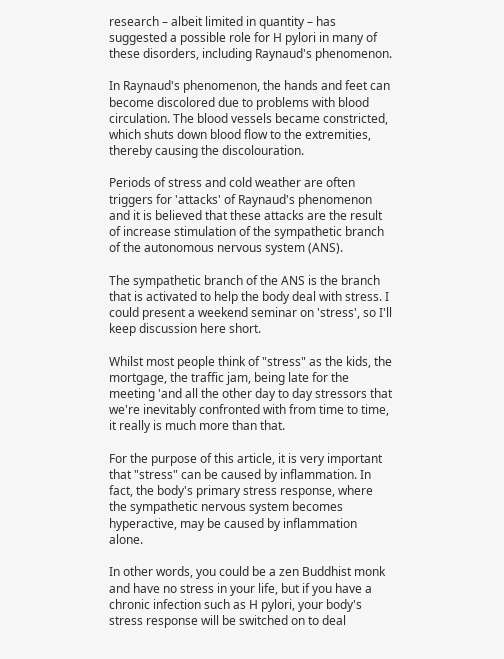research – albeit limited in quantity – has suggested a possible role for H pylori in many of these disorders, including Raynaud's phenomenon.

In Raynaud's phenomenon, the hands and feet can become discolored due to problems with blood circulation. The blood vessels became constricted, which shuts down blood flow to the extremities, thereby causing the discolouration.

Periods of stress and cold weather are often triggers for 'attacks' of Raynaud's phenomenon and it is believed that these attacks are the result of increase stimulation of the sympathetic branch of the autonomous nervous system (ANS).

The sympathetic branch of the ANS is the branch that is activated to help the body deal with stress. I could present a weekend seminar on 'stress', so I'll keep discussion here short.

Whilst most people think of "stress" as the kids, the mortgage, the traffic jam, being late for the meeting 'and all the other day to day stressors that we're inevitably confronted with from time to time, it really is much more than that.

For the purpose of this article, it is very important that "stress" can be caused by inflammation. In fact, the body's primary stress response, where the sympathetic nervous system becomes hyperactive, may be caused by inflammation alone.

In other words, you could be a zen Buddhist monk and have no stress in your life, but if you have a chronic infection such as H pylori, your body's stress response will be switched on to deal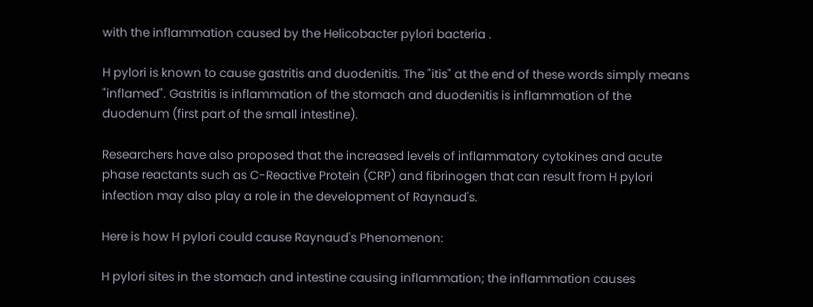with the inflammation caused by the Helicobacter pylori bacteria .

H pylori is known to cause gastritis and duodenitis. The "itis" at the end of these words simply means "inflamed". Gastritis is inflammation of the stomach and duodenitis is inflammation of the duodenum (first part of the small intestine).

Researchers have also proposed that the increased levels of inflammatory cytokines and acute phase reactants such as C-Reactive Protein (CRP) and fibrinogen that can result from H pylori infection may also play a role in the development of Raynaud's.

Here is how H pylori could cause Raynaud's Phenomenon:

H pylori sites in the stomach and intestine causing inflammation; the inflammation causes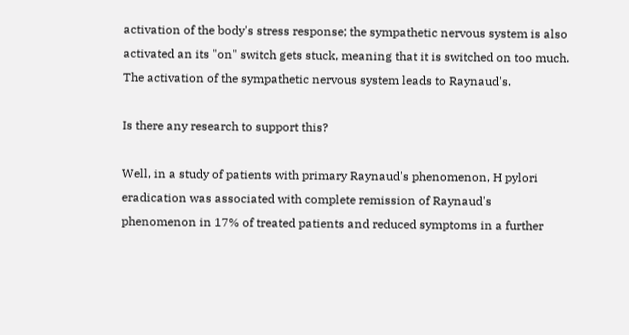activation of the body's stress response; the sympathetic nervous system is also activated an its "on" switch gets stuck, meaning that it is switched on too much. The activation of the sympathetic nervous system leads to Raynaud's.

Is there any research to support this?

Well, in a study of patients with primary Raynaud's phenomenon, H pylori eradication was associated with complete remission of Raynaud's phenomenon in 17% of treated patients and reduced symptoms in a further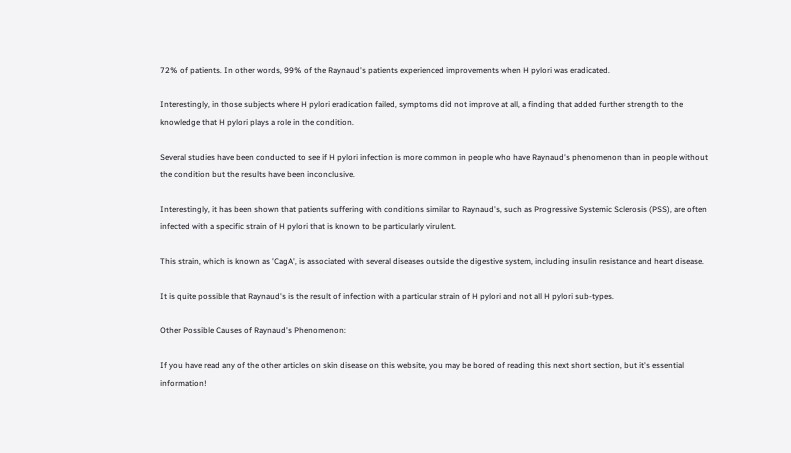72% of patients. In other words, 99% of the Raynaud's patients experienced improvements when H pylori was eradicated.

Interestingly, in those subjects where H pylori eradication failed, symptoms did not improve at all, a finding that added further strength to the knowledge that H pylori plays a role in the condition.

Several studies have been conducted to see if H pylori infection is more common in people who have Raynaud's phenomenon than in people without the condition but the results have been inconclusive.

Interestingly, it has been shown that patients suffering with conditions similar to Raynaud's, such as Progressive Systemic Sclerosis (PSS), are often infected with a specific strain of H pylori that is known to be particularly virulent.

This strain, which is known as 'CagA', is associated with several diseases outside the digestive system, including insulin resistance and heart disease.

It is quite possible that Raynaud's is the result of infection with a particular strain of H pylori and not all H pylori sub-types.

Other Possible Causes of Raynaud's Phenomenon:

If you have read any of the other articles on skin disease on this website, you may be bored of reading this next short section, but it's essential information!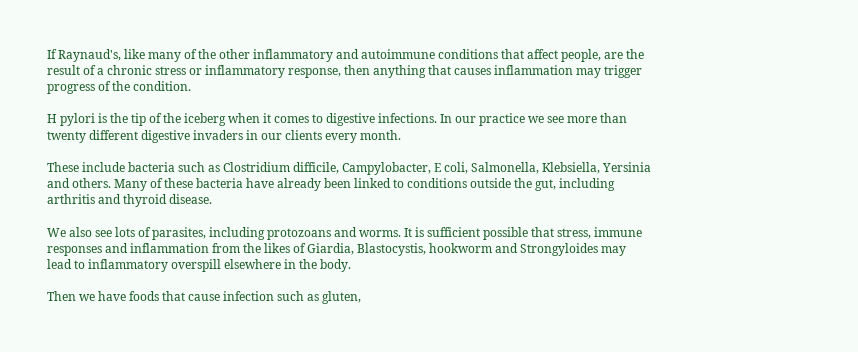If Raynaud's, like many of the other inflammatory and autoimmune conditions that affect people, are the result of a chronic stress or inflammatory response, then anything that causes inflammation may trigger progress of the condition.

H pylori is the tip of the iceberg when it comes to digestive infections. In our practice we see more than twenty different digestive invaders in our clients every month.

These include bacteria such as Clostridium difficile, Campylobacter, E coli, Salmonella, Klebsiella, Yersinia and others. Many of these bacteria have already been linked to conditions outside the gut, including arthritis and thyroid disease.

We also see lots of parasites, including protozoans and worms. It is sufficient possible that stress, immune responses and inflammation from the likes of Giardia, Blastocystis, hookworm and Strongyloides may lead to inflammatory overspill elsewhere in the body.

Then we have foods that cause infection such as gluten,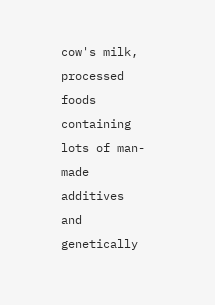cow's milk, processed foods containing lots of man-made additives and genetically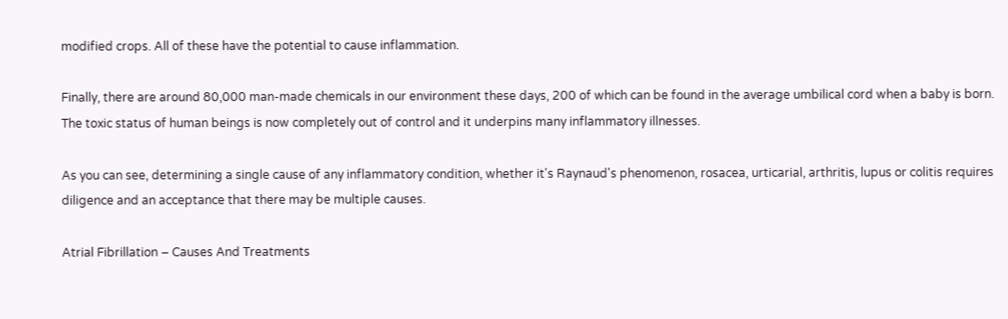modified crops. All of these have the potential to cause inflammation.

Finally, there are around 80,000 man-made chemicals in our environment these days, 200 of which can be found in the average umbilical cord when a baby is born. The toxic status of human beings is now completely out of control and it underpins many inflammatory illnesses.

As you can see, determining a single cause of any inflammatory condition, whether it's Raynaud's phenomenon, rosacea, urticarial, arthritis, lupus or colitis requires diligence and an acceptance that there may be multiple causes.

Atrial Fibrillation – Causes And Treatments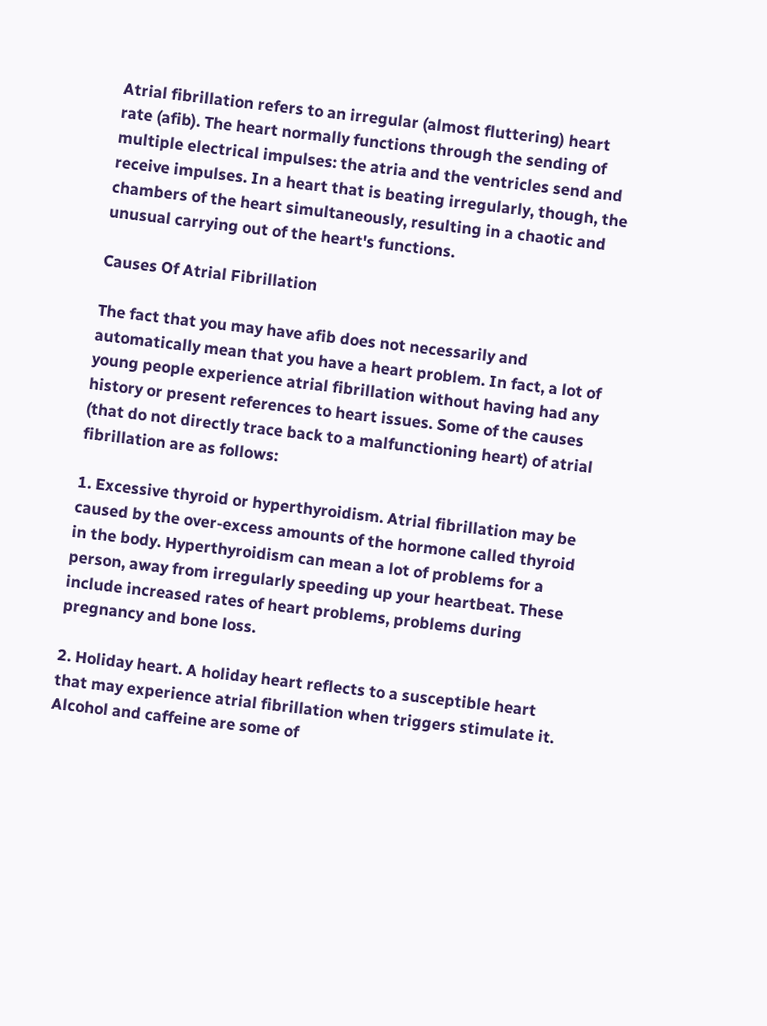Atrial fibrillation refers to an irregular (almost fluttering) heart rate (afib). The heart normally functions through the sending of multiple electrical impulses: the atria and the ventricles send and receive impulses. In a heart that is beating irregularly, though, the chambers of the heart simultaneously, resulting in a chaotic and unusual carrying out of the heart's functions.

Causes Of Atrial Fibrillation

The fact that you may have afib does not necessarily and automatically mean that you have a heart problem. In fact, a lot of young people experience atrial fibrillation without having had any history or present references to heart issues. Some of the causes (that do not directly trace back to a malfunctioning heart) of atrial fibrillation are as follows:

1. Excessive thyroid or hyperthyroidism. Atrial fibrillation may be caused by the over-excess amounts of the hormone called thyroid in the body. Hyperthyroidism can mean a lot of problems for a person, away from irregularly speeding up your heartbeat. These include increased rates of heart problems, problems during pregnancy and bone loss.

2. Holiday heart. A holiday heart reflects to a susceptible heart that may experience atrial fibrillation when triggers stimulate it. Alcohol and caffeine are some of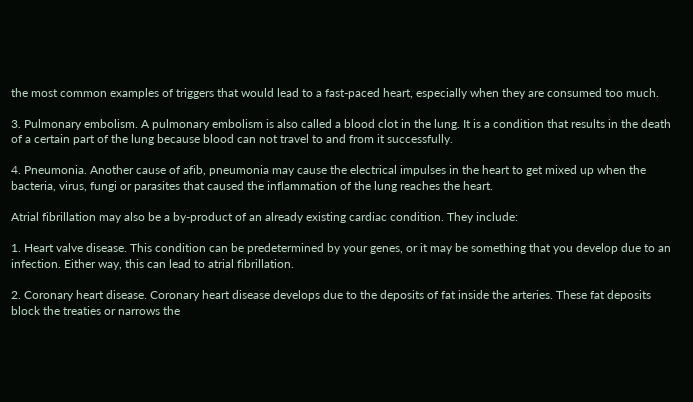the most common examples of triggers that would lead to a fast-paced heart, especially when they are consumed too much.

3. Pulmonary embolism. A pulmonary embolism is also called a blood clot in the lung. It is a condition that results in the death of a certain part of the lung because blood can not travel to and from it successfully.

4. Pneumonia. Another cause of afib, pneumonia may cause the electrical impulses in the heart to get mixed up when the bacteria, virus, fungi or parasites that caused the inflammation of the lung reaches the heart.

Atrial fibrillation may also be a by-product of an already existing cardiac condition. They include:

1. Heart valve disease. This condition can be predetermined by your genes, or it may be something that you develop due to an infection. Either way, this can lead to atrial fibrillation.

2. Coronary heart disease. Coronary heart disease develops due to the deposits of fat inside the arteries. These fat deposits block the treaties or narrows the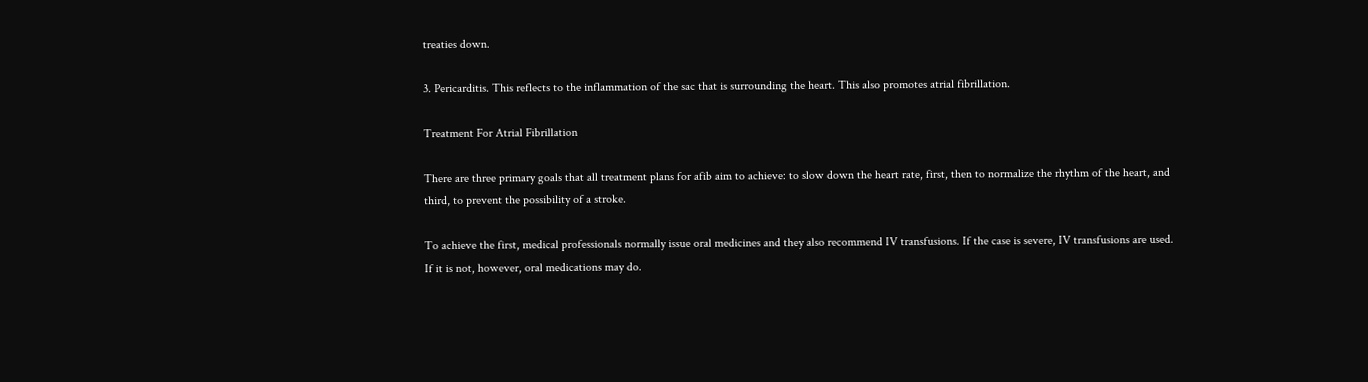treaties down.

3. Pericarditis. This reflects to the inflammation of the sac that is surrounding the heart. This also promotes atrial fibrillation.

Treatment For Atrial Fibrillation

There are three primary goals that all treatment plans for afib aim to achieve: to slow down the heart rate, first, then to normalize the rhythm of the heart, and third, to prevent the possibility of a stroke.

To achieve the first, medical professionals normally issue oral medicines and they also recommend IV transfusions. If the case is severe, IV transfusions are used. If it is not, however, oral medications may do.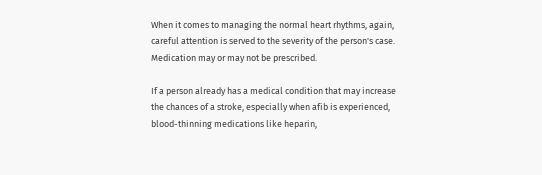When it comes to managing the normal heart rhythms, again, careful attention is served to the severity of the person's case. Medication may or may not be prescribed.

If a person already has a medical condition that may increase the chances of a stroke, especially when afib is experienced, blood-thinning medications like heparin,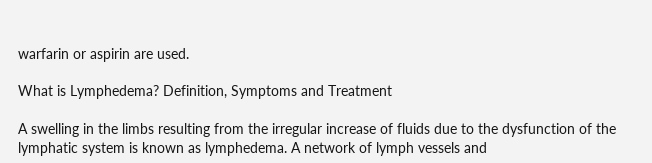warfarin or aspirin are used.

What is Lymphedema? Definition, Symptoms and Treatment

A swelling in the limbs resulting from the irregular increase of fluids due to the dysfunction of the lymphatic system is known as lymphedema. A network of lymph vessels and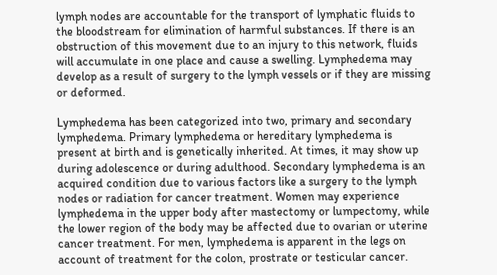lymph nodes are accountable for the transport of lymphatic fluids to the bloodstream for elimination of harmful substances. If there is an obstruction of this movement due to an injury to this network, fluids will accumulate in one place and cause a swelling. Lymphedema may develop as a result of surgery to the lymph vessels or if they are missing or deformed.

Lymphedema has been categorized into two, primary and secondary lymphedema. Primary lymphedema or hereditary lymphedema is present at birth and is genetically inherited. At times, it may show up during adolescence or during adulthood. Secondary lymphedema is an acquired condition due to various factors like a surgery to the lymph nodes or radiation for cancer treatment. Women may experience lymphedema in the upper body after mastectomy or lumpectomy, while the lower region of the body may be affected due to ovarian or uterine cancer treatment. For men, lymphedema is apparent in the legs on account of treatment for the colon, prostrate or testicular cancer.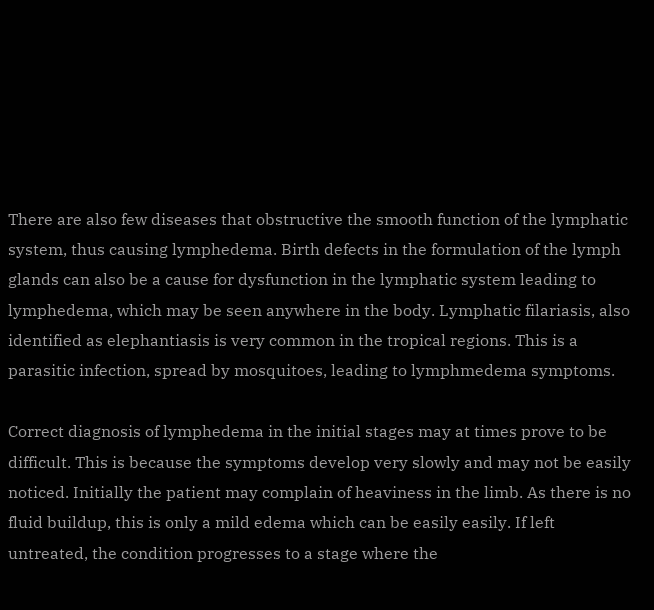There are also few diseases that obstructive the smooth function of the lymphatic system, thus causing lymphedema. Birth defects in the formulation of the lymph glands can also be a cause for dysfunction in the lymphatic system leading to lymphedema, which may be seen anywhere in the body. Lymphatic filariasis, also identified as elephantiasis is very common in the tropical regions. This is a parasitic infection, spread by mosquitoes, leading to lymphmedema symptoms.

Correct diagnosis of lymphedema in the initial stages may at times prove to be difficult. This is because the symptoms develop very slowly and may not be easily noticed. Initially the patient may complain of heaviness in the limb. As there is no fluid buildup, this is only a mild edema which can be easily easily. If left untreated, the condition progresses to a stage where the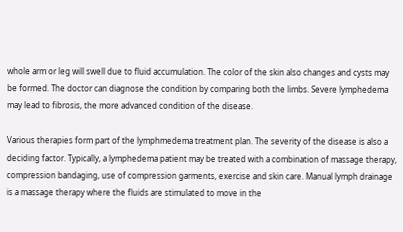whole arm or leg will swell due to fluid accumulation. The color of the skin also changes and cysts may be formed. The doctor can diagnose the condition by comparing both the limbs. Severe lymphedema may lead to fibrosis, the more advanced condition of the disease.

Various therapies form part of the lymphmedema treatment plan. The severity of the disease is also a deciding factor. Typically, a lymphedema patient may be treated with a combination of massage therapy, compression bandaging, use of compression garments, exercise and skin care. Manual lymph drainage is a massage therapy where the fluids are stimulated to move in the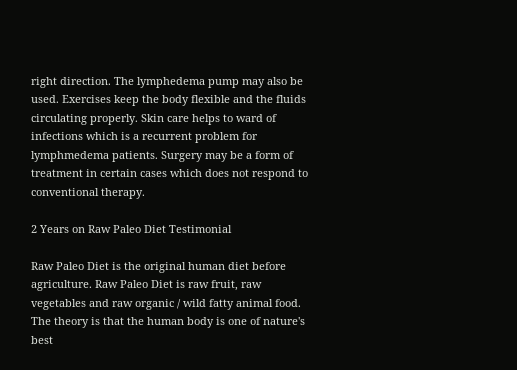right direction. The lymphedema pump may also be used. Exercises keep the body flexible and the fluids circulating properly. Skin care helps to ward of infections which is a recurrent problem for lymphmedema patients. Surgery may be a form of treatment in certain cases which does not respond to conventional therapy.

2 Years on Raw Paleo Diet Testimonial

Raw Paleo Diet is the original human diet before agriculture. Raw Paleo Diet is raw fruit, raw vegetables and raw organic / wild fatty animal food. The theory is that the human body is one of nature's best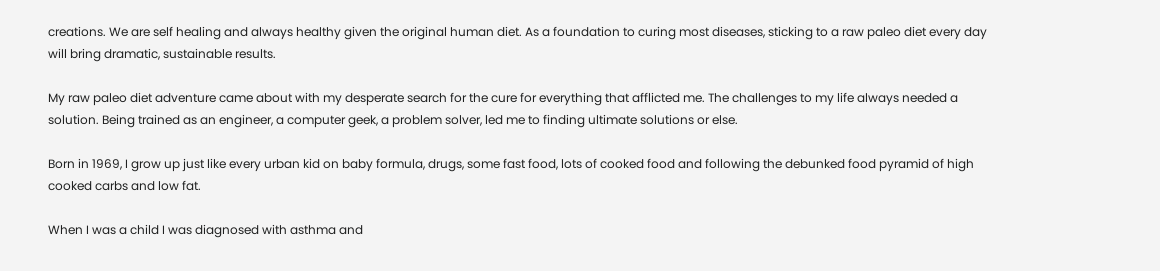creations. We are self healing and always healthy given the original human diet. As a foundation to curing most diseases, sticking to a raw paleo diet every day will bring dramatic, sustainable results.

My raw paleo diet adventure came about with my desperate search for the cure for everything that afflicted me. The challenges to my life always needed a solution. Being trained as an engineer, a computer geek, a problem solver, led me to finding ultimate solutions or else.

Born in 1969, I grow up just like every urban kid on baby formula, drugs, some fast food, lots of cooked food and following the debunked food pyramid of high cooked carbs and low fat.

When I was a child I was diagnosed with asthma and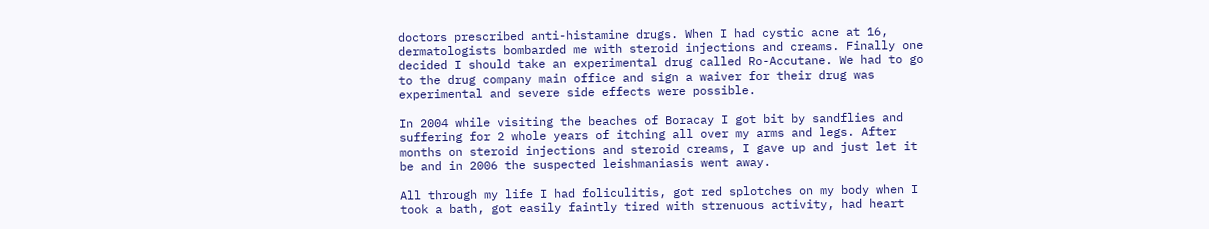doctors prescribed anti-histamine drugs. When I had cystic acne at 16, dermatologists bombarded me with steroid injections and creams. Finally one decided I should take an experimental drug called Ro-Accutane. We had to go to the drug company main office and sign a waiver for their drug was experimental and severe side effects were possible.

In 2004 while visiting the beaches of Boracay I got bit by sandflies and suffering for 2 whole years of itching all over my arms and legs. After months on steroid injections and steroid creams, I gave up and just let it be and in 2006 the suspected leishmaniasis went away.

All through my life I had foliculitis, got red splotches on my body when I took a bath, got easily faintly tired with strenuous activity, had heart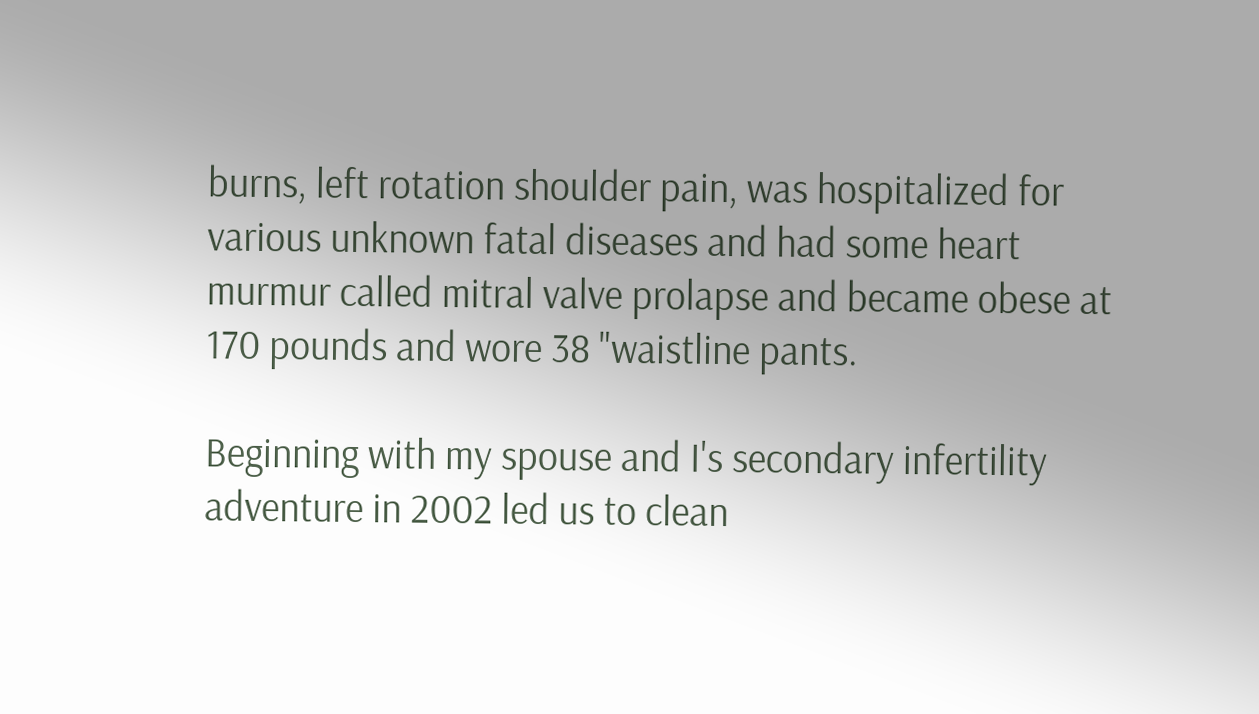burns, left rotation shoulder pain, was hospitalized for various unknown fatal diseases and had some heart murmur called mitral valve prolapse and became obese at 170 pounds and wore 38 "waistline pants.

Beginning with my spouse and I's secondary infertility adventure in 2002 led us to clean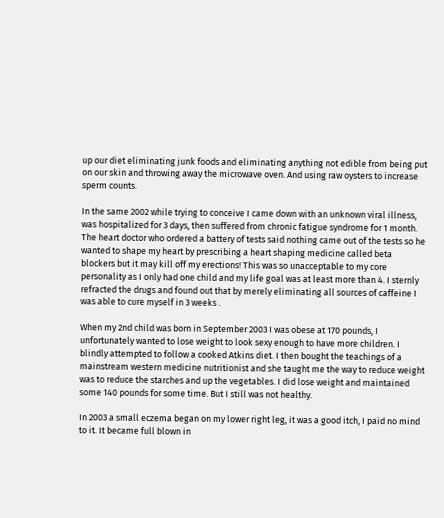up our diet eliminating junk foods and eliminating anything not edible from being put on our skin and throwing away the microwave oven. And using raw oysters to increase sperm counts.

In the same 2002 while trying to conceive I came down with an unknown viral illness, was hospitalized for 3 days, then suffered from chronic fatigue syndrome for 1 month. The heart doctor who ordered a battery of tests said nothing came out of the tests so he wanted to shape my heart by prescribing a heart shaping medicine called beta blockers but it may kill off my erections! This was so unacceptable to my core personality as I only had one child and my life goal was at least more than 4. I sternly refracted the drugs and found out that by merely eliminating all sources of caffeine I was able to cure myself in 3 weeks .

When my 2nd child was born in September 2003 I was obese at 170 pounds, I unfortunately wanted to lose weight to look sexy enough to have more children. I blindly attempted to follow a cooked Atkins diet. I then bought the teachings of a mainstream western medicine nutritionist and she taught me the way to reduce weight was to reduce the starches and up the vegetables. I did lose weight and maintained some 140 pounds for some time. But I still was not healthy.

In 2003 a small eczema began on my lower right leg, it was a good itch, I paid no mind to it. It became full blown in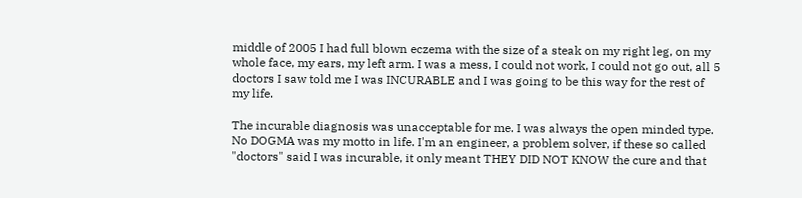middle of 2005 I had full blown eczema with the size of a steak on my right leg, on my whole face, my ears, my left arm. I was a mess, I could not work, I could not go out, all 5 doctors I saw told me I was INCURABLE and I was going to be this way for the rest of my life.

The incurable diagnosis was unacceptable for me. I was always the open minded type. No DOGMA was my motto in life. I'm an engineer, a problem solver, if these so called "doctors" said I was incurable, it only meant THEY DID NOT KNOW the cure and that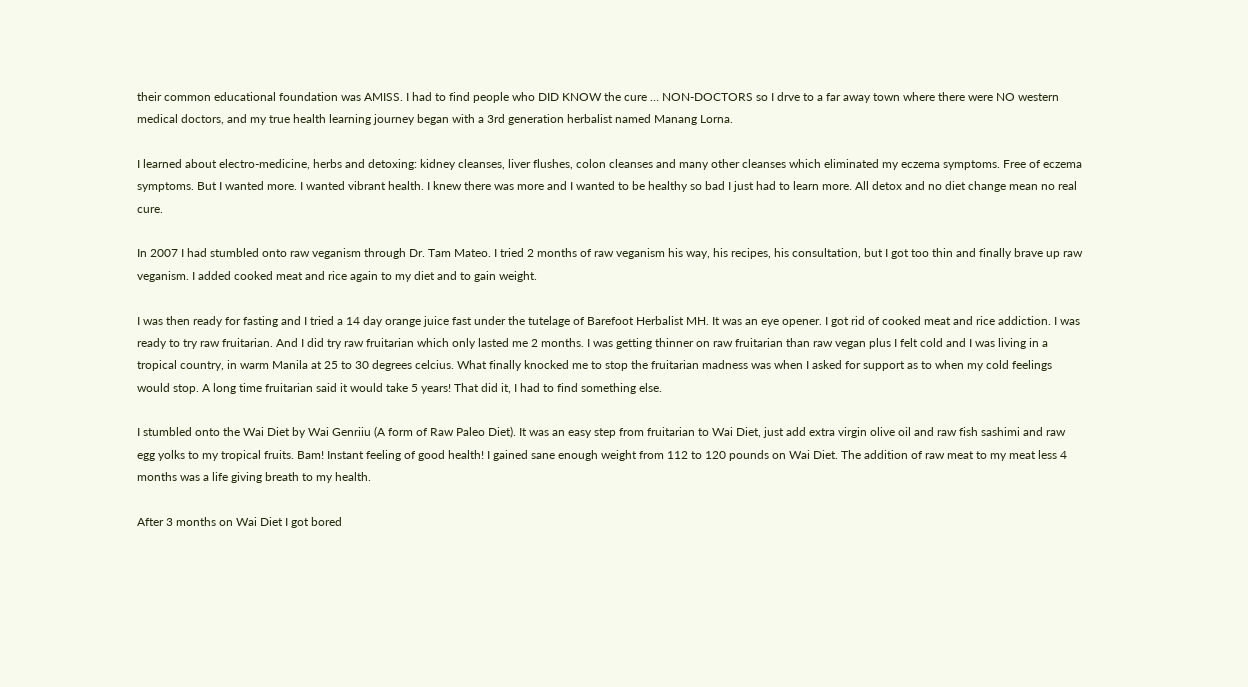their common educational foundation was AMISS. I had to find people who DID KNOW the cure … NON-DOCTORS so I drve to a far away town where there were NO western medical doctors, and my true health learning journey began with a 3rd generation herbalist named Manang Lorna.

I learned about electro-medicine, herbs and detoxing: kidney cleanses, liver flushes, colon cleanses and many other cleanses which eliminated my eczema symptoms. Free of eczema symptoms. But I wanted more. I wanted vibrant health. I knew there was more and I wanted to be healthy so bad I just had to learn more. All detox and no diet change mean no real cure.

In 2007 I had stumbled onto raw veganism through Dr. Tam Mateo. I tried 2 months of raw veganism his way, his recipes, his consultation, but I got too thin and finally brave up raw veganism. I added cooked meat and rice again to my diet and to gain weight.

I was then ready for fasting and I tried a 14 day orange juice fast under the tutelage of Barefoot Herbalist MH. It was an eye opener. I got rid of cooked meat and rice addiction. I was ready to try raw fruitarian. And I did try raw fruitarian which only lasted me 2 months. I was getting thinner on raw fruitarian than raw vegan plus I felt cold and I was living in a tropical country, in warm Manila at 25 to 30 degrees celcius. What finally knocked me to stop the fruitarian madness was when I asked for support as to when my cold feelings would stop. A long time fruitarian said it would take 5 years! That did it, I had to find something else.

I stumbled onto the Wai Diet by Wai Genriiu (A form of Raw Paleo Diet). It was an easy step from fruitarian to Wai Diet, just add extra virgin olive oil and raw fish sashimi and raw egg yolks to my tropical fruits. Bam! Instant feeling of good health! I gained sane enough weight from 112 to 120 pounds on Wai Diet. The addition of raw meat to my meat less 4 months was a life giving breath to my health.

After 3 months on Wai Diet I got bored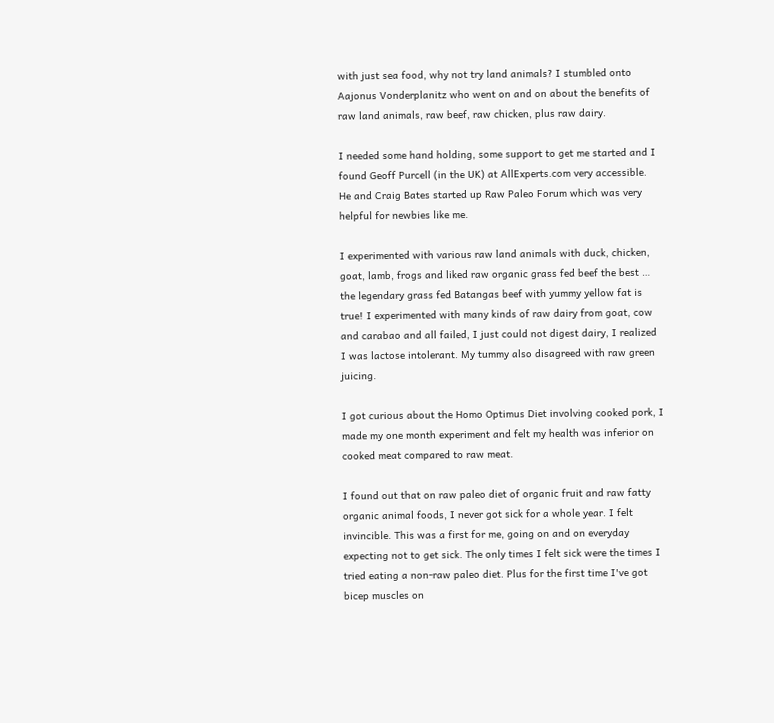with just sea food, why not try land animals? I stumbled onto Aajonus Vonderplanitz who went on and on about the benefits of raw land animals, raw beef, raw chicken, plus raw dairy.

I needed some hand holding, some support to get me started and I found Geoff Purcell (in the UK) at AllExperts.com very accessible. He and Craig Bates started up Raw Paleo Forum which was very helpful for newbies like me.

I experimented with various raw land animals with duck, chicken, goat, lamb, frogs and liked raw organic grass fed beef the best … the legendary grass fed Batangas beef with yummy yellow fat is true! I experimented with many kinds of raw dairy from goat, cow and carabao and all failed, I just could not digest dairy, I realized I was lactose intolerant. My tummy also disagreed with raw green juicing.

I got curious about the Homo Optimus Diet involving cooked pork, I made my one month experiment and felt my health was inferior on cooked meat compared to raw meat.

I found out that on raw paleo diet of organic fruit and raw fatty organic animal foods, I never got sick for a whole year. I felt invincible. This was a first for me, going on and on everyday expecting not to get sick. The only times I felt sick were the times I tried eating a non-raw paleo diet. Plus for the first time I've got bicep muscles on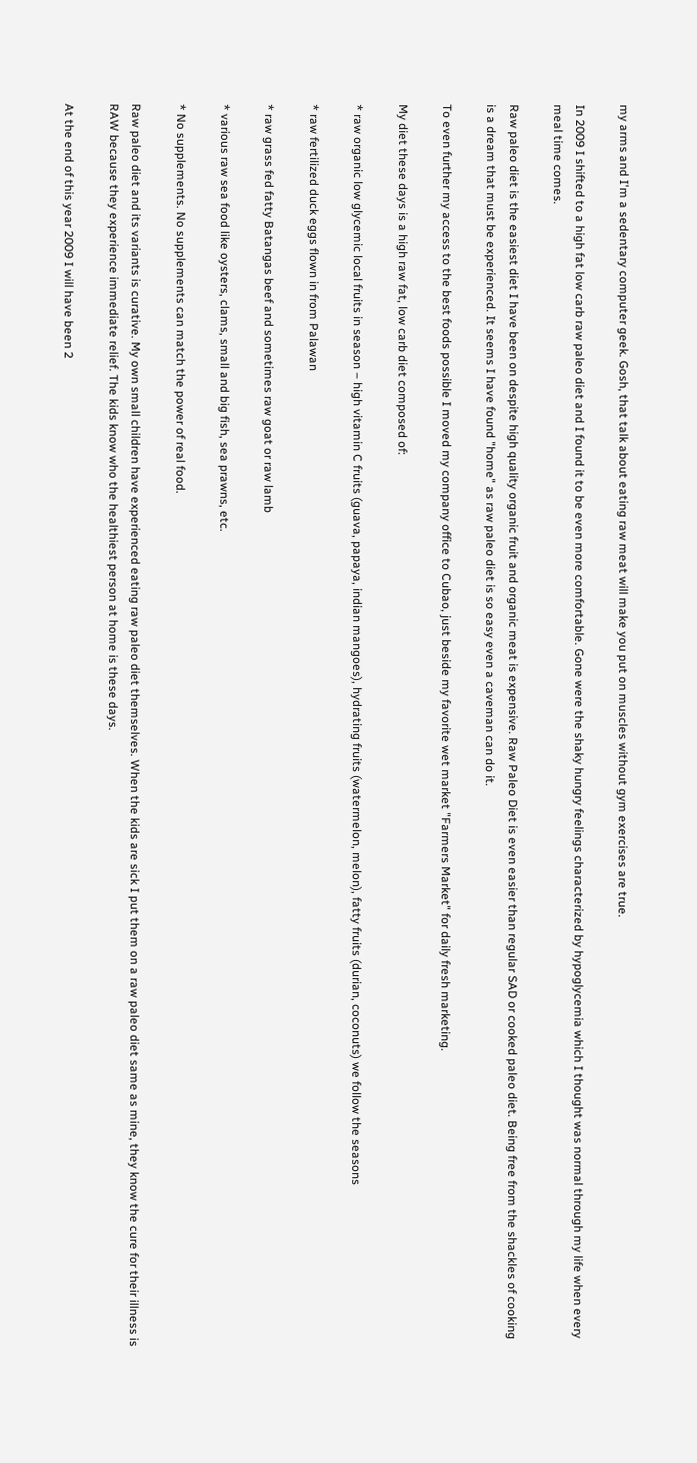my arms and I'm a sedentary computer geek. Gosh, that talk about eating raw meat will make you put on muscles without gym exercises are true.

In 2009 I shifted to a high fat low carb raw paleo diet and I found it to be even more comfortable. Gone were the shaky hungry feelings characterized by hypoglycemia which I thought was normal through my life when every meal time comes.

Raw paleo diet is the easiest diet I have been on despite high quality organic fruit and organic meat is expensive. Raw Paleo Diet is even easier than regular SAD or cooked paleo diet. Being free from the shackles of cooking is a dream that must be experienced. It seems I have found "home" as raw paleo diet is so easy even a caveman can do it.

To even further my access to the best foods possible I moved my company office to Cubao, just beside my favorite wet market "Farmers Market" for daily fresh marketing.

My diet these days is a high raw fat, low carb diet composed of:

* raw organic low glycemic local fruits in season – high vitamin C fruits (guava, papaya, indian mangoes), hydrating fruits (watermelon, melon), fatty fruits (durian, coconuts) we follow the seasons

* raw fertilized duck eggs flown in from Palawan

* raw grass fed fatty Batangas beef and sometimes raw goat or raw lamb

* various raw sea food like oysters, clams, small and big fish, sea prawns, etc.

* No supplements. No supplements can match the power of real food.

Raw paleo diet and its variants is curative. My own small children have experienced eating raw paleo diet themselves. When the kids are sick I put them on a raw paleo diet same as mine, they know the cure for their illness is RAW because they experience immediate relief. The kids know who the healthiest person at home is these days.

At the end of this year 2009 I will have been 2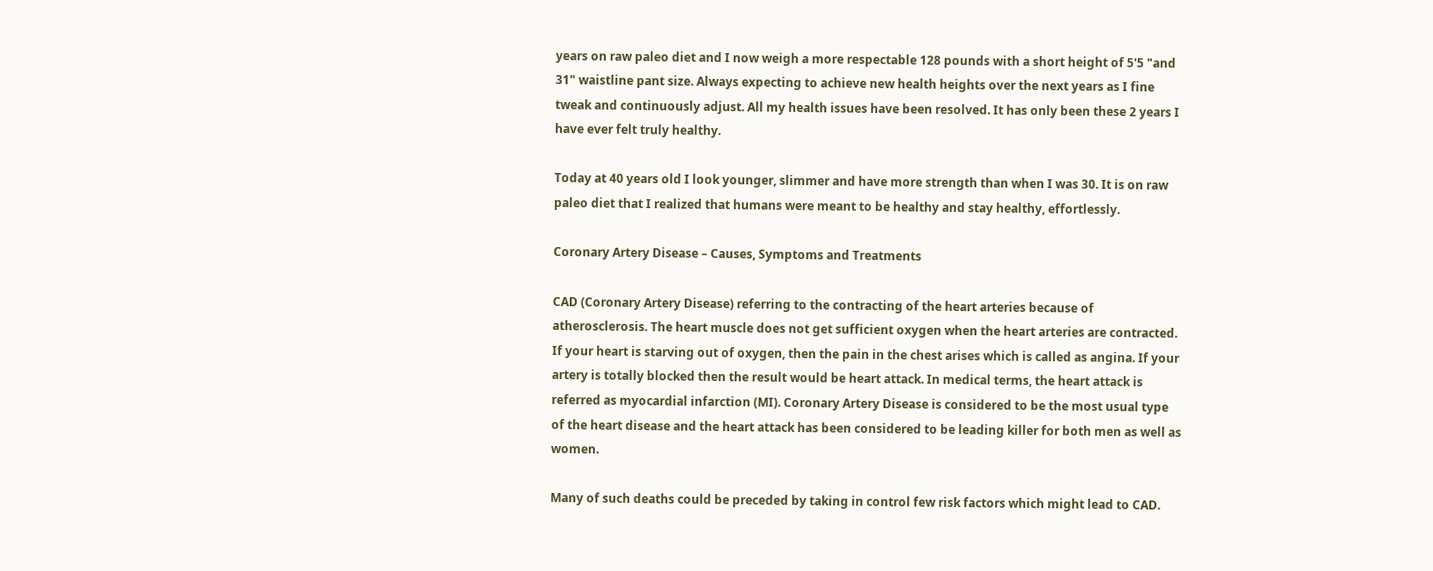years on raw paleo diet and I now weigh a more respectable 128 pounds with a short height of 5'5 "and 31" waistline pant size. Always expecting to achieve new health heights over the next years as I fine tweak and continuously adjust. All my health issues have been resolved. It has only been these 2 years I have ever felt truly healthy.

Today at 40 years old I look younger, slimmer and have more strength than when I was 30. It is on raw paleo diet that I realized that humans were meant to be healthy and stay healthy, effortlessly.

Coronary Artery Disease – Causes, Symptoms and Treatments

CAD (Coronary Artery Disease) referring to the contracting of the heart arteries because of atherosclerosis. The heart muscle does not get sufficient oxygen when the heart arteries are contracted. If your heart is starving out of oxygen, then the pain in the chest arises which is called as angina. If your artery is totally blocked then the result would be heart attack. In medical terms, the heart attack is referred as myocardial infarction (MI). Coronary Artery Disease is considered to be the most usual type of the heart disease and the heart attack has been considered to be leading killer for both men as well as women.

Many of such deaths could be preceded by taking in control few risk factors which might lead to CAD.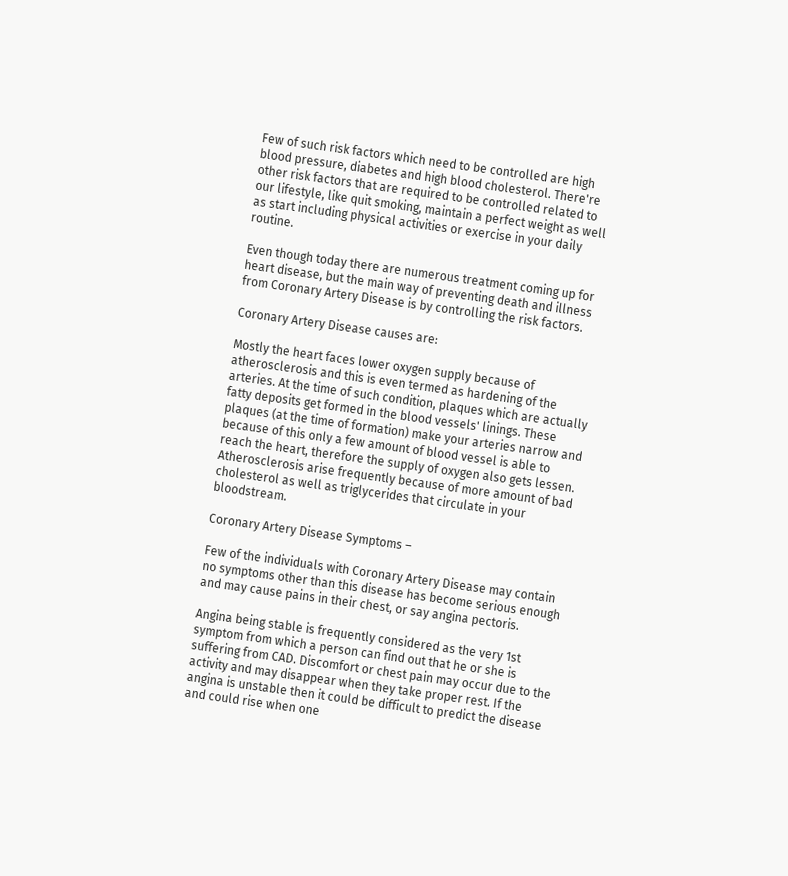Few of such risk factors which need to be controlled are high blood pressure, diabetes and high blood cholesterol. There're other risk factors that are required to be controlled related to our lifestyle, like quit smoking, maintain a perfect weight as well as start including physical activities or exercise in your daily routine.

Even though today there are numerous treatment coming up for heart disease, but the main way of preventing death and illness from Coronary Artery Disease is by controlling the risk factors.

Coronary Artery Disease causes are:

Mostly the heart faces lower oxygen supply because of atherosclerosis and this is even termed as hardening of the arteries. At the time of such condition, plaques which are actually fatty deposits get formed in the blood vessels' linings. These plaques (at the time of formation) make your arteries narrow and because of this only a few amount of blood vessel is able to reach the heart, therefore the supply of oxygen also gets lessen. Atherosclerosis arise frequently because of more amount of bad cholesterol as well as triglycerides that circulate in your bloodstream.

Coronary Artery Disease Symptoms –

Few of the individuals with Coronary Artery Disease may contain no symptoms other than this disease has become serious enough and may cause pains in their chest, or say angina pectoris.

Angina being stable is frequently considered as the very 1st symptom from which a person can find out that he or she is suffering from CAD. Discomfort or chest pain may occur due to the activity and may disappear when they take proper rest. If the angina is unstable then it could be difficult to predict the disease and could rise when one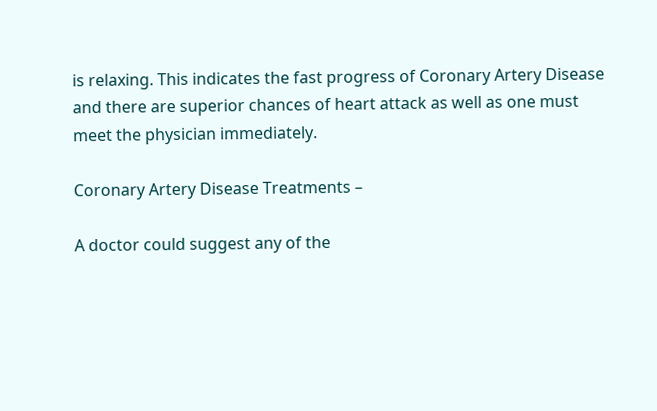is relaxing. This indicates the fast progress of Coronary Artery Disease and there are superior chances of heart attack as well as one must meet the physician immediately.

Coronary Artery Disease Treatments –

A doctor could suggest any of the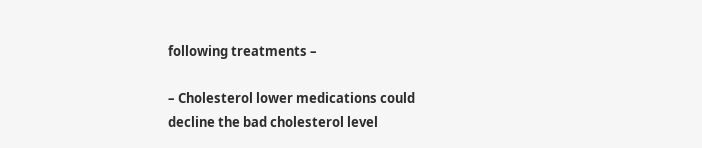following treatments –

– Cholesterol lower medications could decline the bad cholesterol level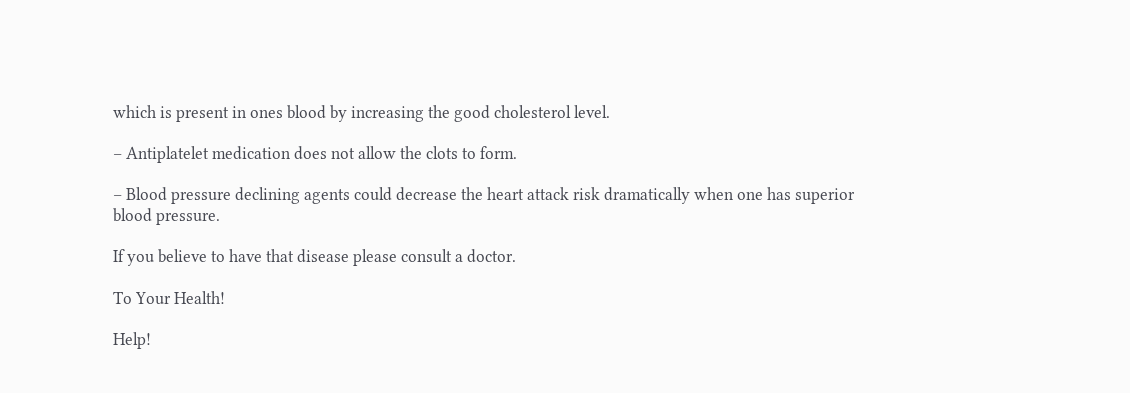which is present in ones blood by increasing the good cholesterol level.

– Antiplatelet medication does not allow the clots to form.

– Blood pressure declining agents could decrease the heart attack risk dramatically when one has superior blood pressure.

If you believe to have that disease please consult a doctor.

To Your Health!

Help!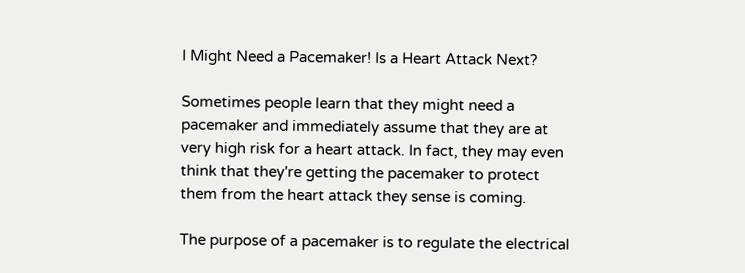I Might Need a Pacemaker! Is a Heart Attack Next?

Sometimes people learn that they might need a pacemaker and immediately assume that they are at very high risk for a heart attack. In fact, they may even think that they're getting the pacemaker to protect them from the heart attack they sense is coming.

The purpose of a pacemaker is to regulate the electrical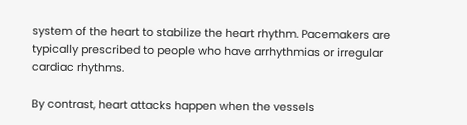system of the heart to stabilize the heart rhythm. Pacemakers are typically prescribed to people who have arrhythmias or irregular cardiac rhythms.

By contrast, heart attacks happen when the vessels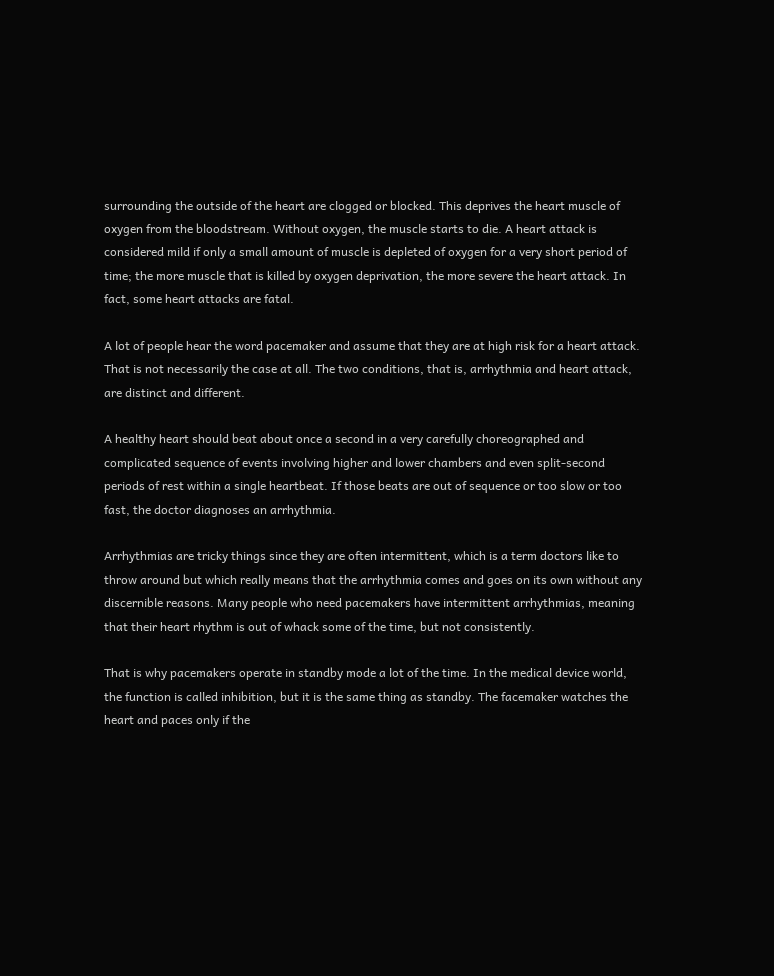surrounding the outside of the heart are clogged or blocked. This deprives the heart muscle of oxygen from the bloodstream. Without oxygen, the muscle starts to die. A heart attack is considered mild if only a small amount of muscle is depleted of oxygen for a very short period of time; the more muscle that is killed by oxygen deprivation, the more severe the heart attack. In fact, some heart attacks are fatal.

A lot of people hear the word pacemaker and assume that they are at high risk for a heart attack. That is not necessarily the case at all. The two conditions, that is, arrhythmia and heart attack, are distinct and different.

A healthy heart should beat about once a second in a very carefully choreographed and complicated sequence of events involving higher and lower chambers and even split-second periods of rest within a single heartbeat. If those beats are out of sequence or too slow or too fast, the doctor diagnoses an arrhythmia.

Arrhythmias are tricky things since they are often intermittent, which is a term doctors like to throw around but which really means that the arrhythmia comes and goes on its own without any discernible reasons. Many people who need pacemakers have intermittent arrhythmias, meaning that their heart rhythm is out of whack some of the time, but not consistently.

That is why pacemakers operate in standby mode a lot of the time. In the medical device world, the function is called inhibition, but it is the same thing as standby. The facemaker watches the heart and paces only if the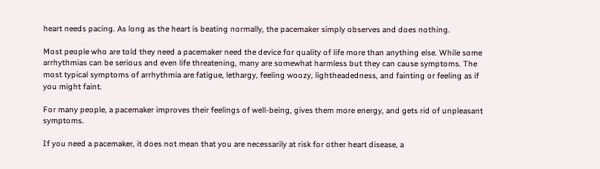heart needs pacing. As long as the heart is beating normally, the pacemaker simply observes and does nothing.

Most people who are told they need a pacemaker need the device for quality of life more than anything else. While some arrhythmias can be serious and even life threatening, many are somewhat harmless but they can cause symptoms. The most typical symptoms of arrhythmia are fatigue, lethargy, feeling woozy, lightheadedness, and fainting or feeling as if you might faint.

For many people, a pacemaker improves their feelings of well-being, gives them more energy, and gets rid of unpleasant symptoms.

If you need a pacemaker, it does not mean that you are necessarily at risk for other heart disease, a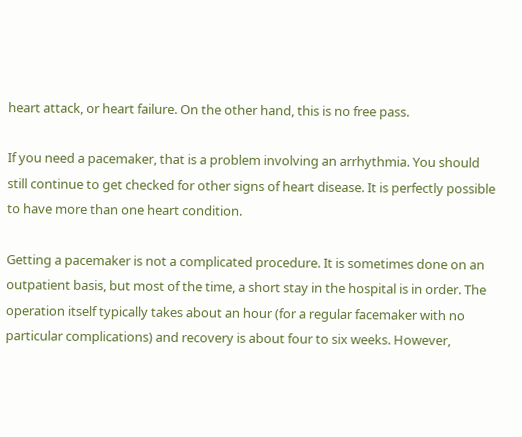heart attack, or heart failure. On the other hand, this is no free pass.

If you need a pacemaker, that is a problem involving an arrhythmia. You should still continue to get checked for other signs of heart disease. It is perfectly possible to have more than one heart condition.

Getting a pacemaker is not a complicated procedure. It is sometimes done on an outpatient basis, but most of the time, a short stay in the hospital is in order. The operation itself typically takes about an hour (for a regular facemaker with no particular complications) and recovery is about four to six weeks. However,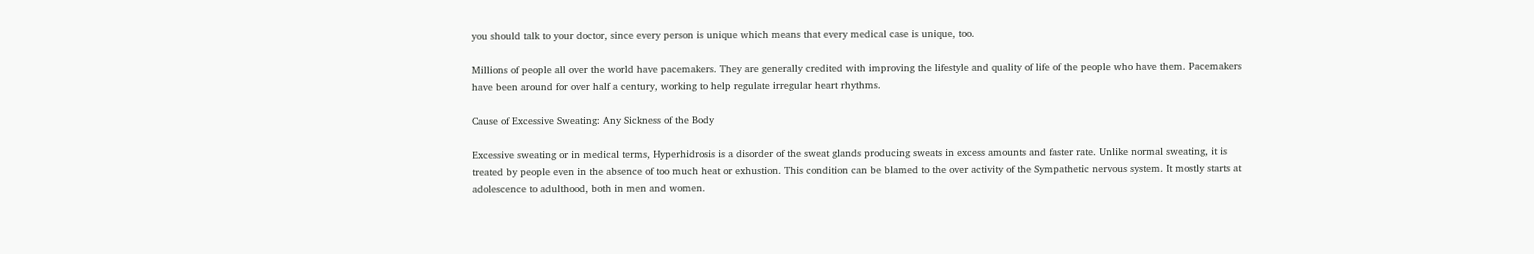you should talk to your doctor, since every person is unique which means that every medical case is unique, too.

Millions of people all over the world have pacemakers. They are generally credited with improving the lifestyle and quality of life of the people who have them. Pacemakers have been around for over half a century, working to help regulate irregular heart rhythms.

Cause of Excessive Sweating: Any Sickness of the Body

Excessive sweating or in medical terms, Hyperhidrosis is a disorder of the sweat glands producing sweats in excess amounts and faster rate. Unlike normal sweating, it is treated by people even in the absence of too much heat or exhustion. This condition can be blamed to the over activity of the Sympathetic nervous system. It mostly starts at adolescence to adulthood, both in men and women.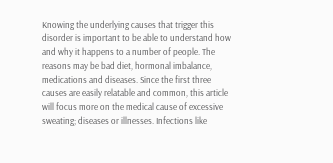Knowing the underlying causes that trigger this disorder is important to be able to understand how and why it happens to a number of people. The reasons may be bad diet, hormonal imbalance, medications and diseases. Since the first three causes are easily relatable and common, this article will focus more on the medical cause of excessive sweating; diseases or illnesses. Infections like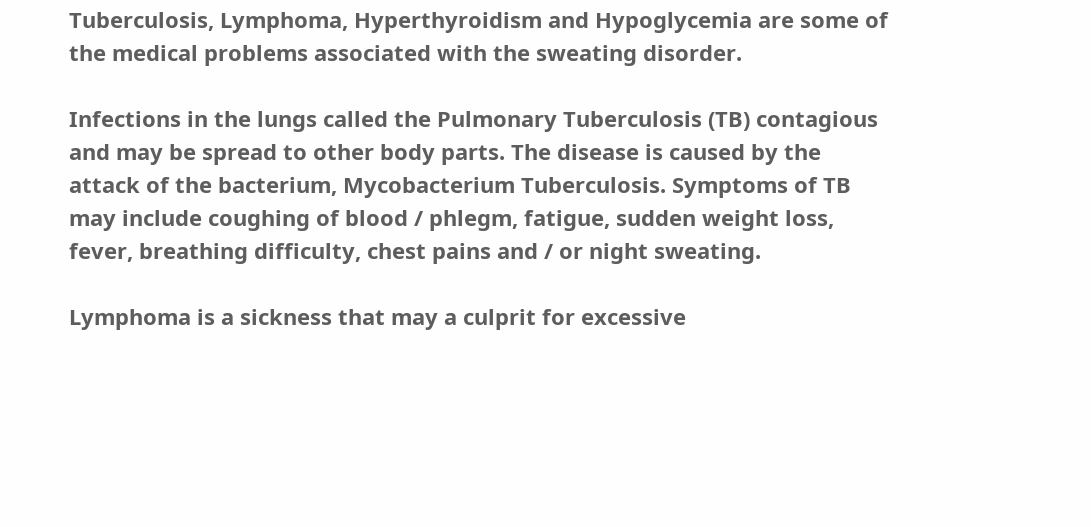Tuberculosis, Lymphoma, Hyperthyroidism and Hypoglycemia are some of the medical problems associated with the sweating disorder.

Infections in the lungs called the Pulmonary Tuberculosis (TB) contagious and may be spread to other body parts. The disease is caused by the attack of the bacterium, Mycobacterium Tuberculosis. Symptoms of TB may include coughing of blood / phlegm, fatigue, sudden weight loss, fever, breathing difficulty, chest pains and / or night sweating.

Lymphoma is a sickness that may a culprit for excessive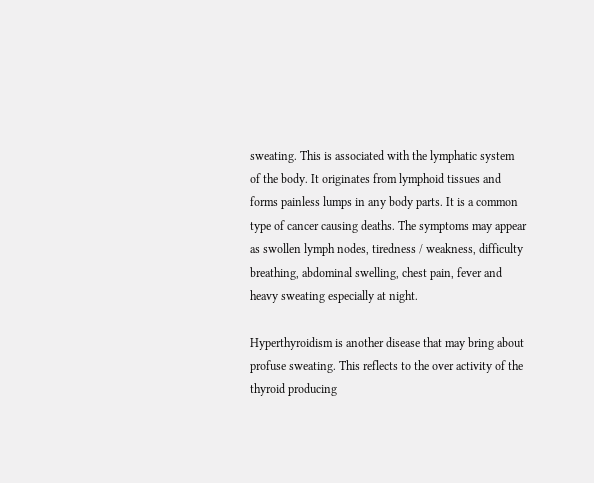sweating. This is associated with the lymphatic system of the body. It originates from lymphoid tissues and forms painless lumps in any body parts. It is a common type of cancer causing deaths. The symptoms may appear as swollen lymph nodes, tiredness / weakness, difficulty breathing, abdominal swelling, chest pain, fever and heavy sweating especially at night.

Hyperthyroidism is another disease that may bring about profuse sweating. This reflects to the over activity of the thyroid producing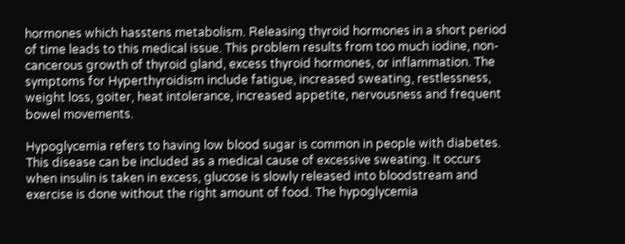hormones which hasstens metabolism. Releasing thyroid hormones in a short period of time leads to this medical issue. This problem results from too much iodine, non-cancerous growth of thyroid gland, excess thyroid hormones, or inflammation. The symptoms for Hyperthyroidism include fatigue, increased sweating, restlessness, weight loss, goiter, heat intolerance, increased appetite, nervousness and frequent bowel movements.

Hypoglycemia refers to having low blood sugar is common in people with diabetes. This disease can be included as a medical cause of excessive sweating. It occurs when insulin is taken in excess, glucose is slowly released into bloodstream and exercise is done without the right amount of food. The hypoglycemia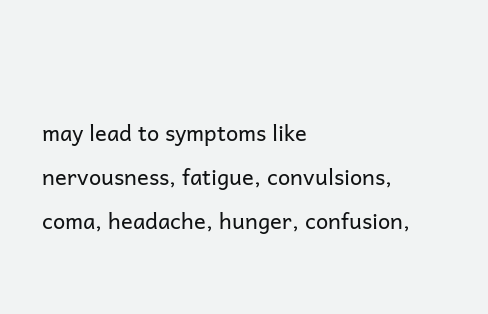may lead to symptoms like nervousness, fatigue, convulsions, coma, headache, hunger, confusion,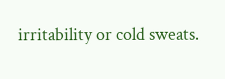irritability or cold sweats.